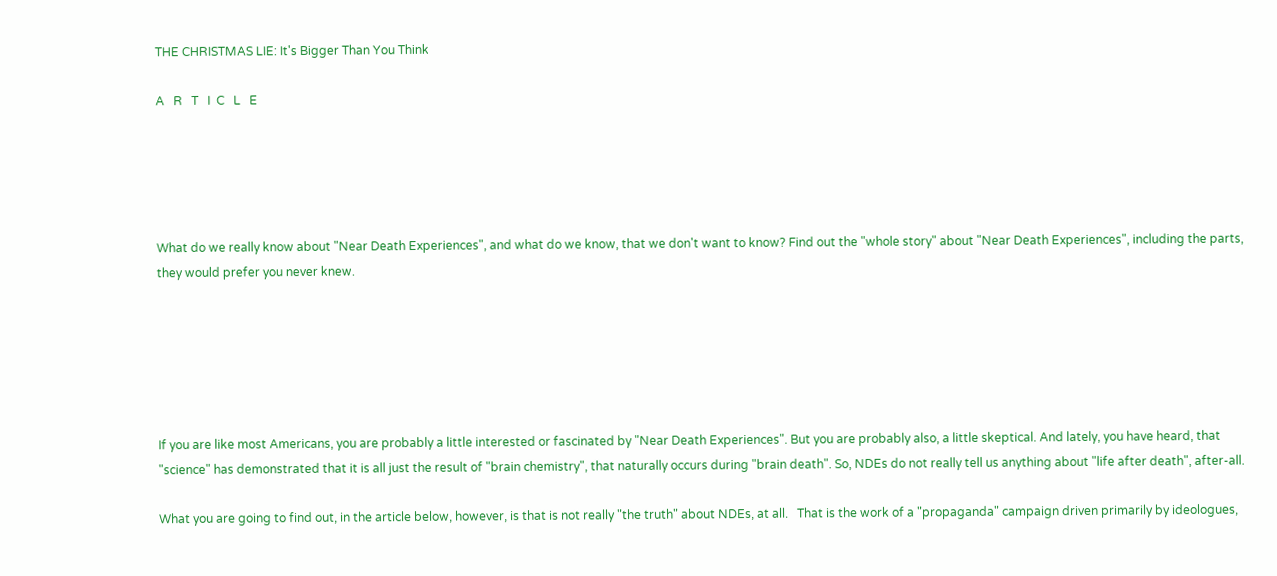THE CHRISTMAS LIE: It's Bigger Than You Think

A   R   T   I  C   L   E





What do we really know about "Near Death Experiences", and what do we know, that we don't want to know? Find out the "whole story" about "Near Death Experiences", including the parts, they would prefer you never knew.






If you are like most Americans, you are probably a little interested or fascinated by "Near Death Experiences". But you are probably also, a little skeptical. And lately, you have heard, that "science" has demonstrated that it is all just the result of "brain chemistry", that naturally occurs during "brain death". So, NDEs do not really tell us anything about "life after death", after-all.

What you are going to find out, in the article below, however, is that is not really "the truth" about NDEs, at all.   That is the work of a "propaganda" campaign driven primarily by ideologues,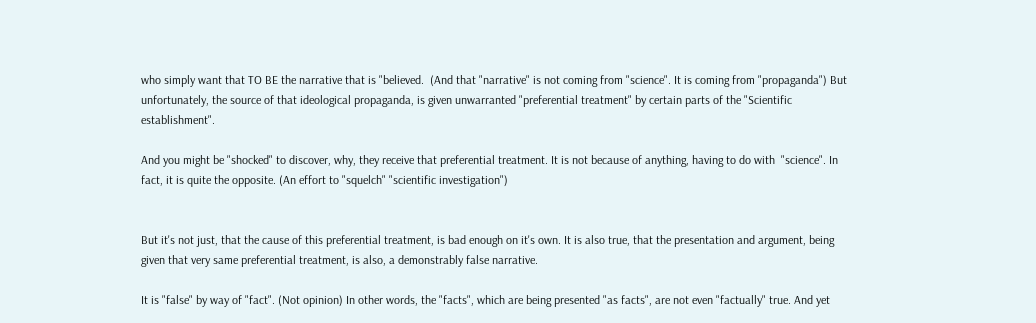who simply want that TO BE the narrative that is "believed.  (And that "narrative" is not coming from "science". It is coming from "propaganda") But unfortunately, the source of that ideological propaganda, is given unwarranted "preferential treatment" by certain parts of the "Scientific establishment".

And you might be "shocked" to discover, why, they receive that preferential treatment. It is not because of anything, having to do with  "science". In fact, it is quite the opposite. (An effort to "squelch" "scientific investigation")


But it's not just, that the cause of this preferential treatment, is bad enough on it's own. It is also true, that the presentation and argument, being given that very same preferential treatment, is also, a demonstrably false narrative.

It is "false" by way of "fact". (Not opinion) In other words, the "facts", which are being presented "as facts", are not even "factually" true. And yet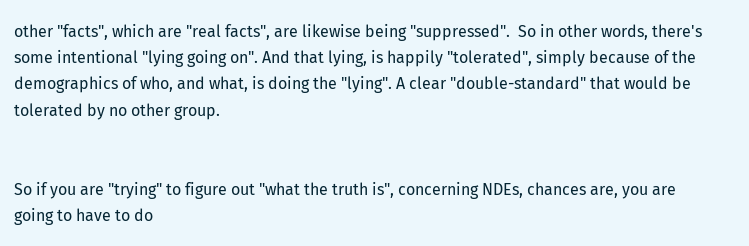other "facts", which are "real facts", are likewise being "suppressed".  So in other words, there's some intentional "lying going on". And that lying, is happily "tolerated", simply because of the demographics of who, and what, is doing the "lying". A clear "double-standard" that would be tolerated by no other group.


So if you are "trying" to figure out "what the truth is", concerning NDEs, chances are, you are going to have to do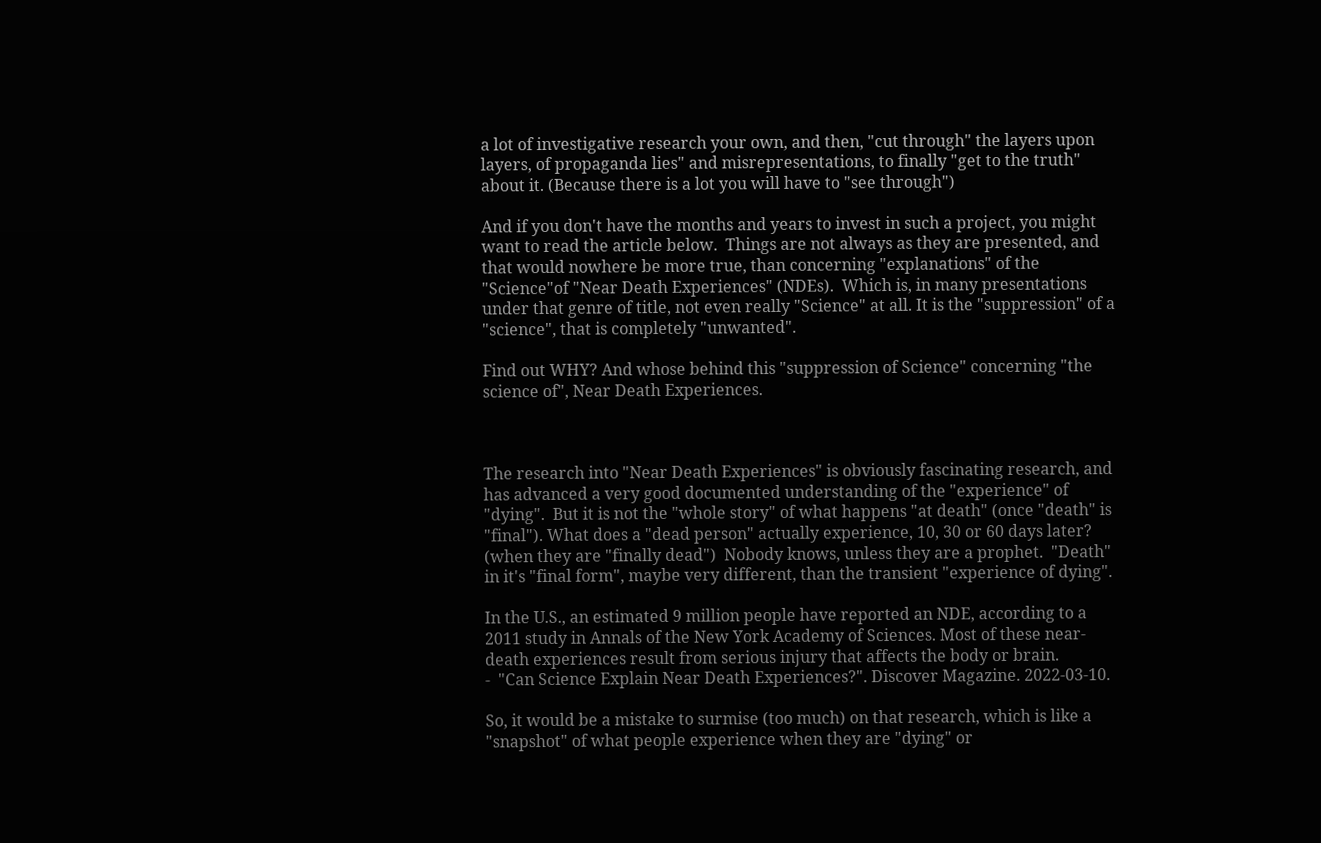a lot of investigative research your own, and then, "cut through" the layers upon layers, of propaganda lies" and misrepresentations, to finally "get to the truth" about it. (Because there is a lot you will have to "see through")

And if you don't have the months and years to invest in such a project, you might want to read the article below.  Things are not always as they are presented, and that would nowhere be more true, than concerning "explanations" of the "Science"of "Near Death Experiences" (NDEs).  Which is, in many presentations under that genre of title, not even really "Science" at all. It is the "suppression" of a "science", that is completely "unwanted".

Find out WHY? And whose behind this "suppression of Science" concerning "the science of", Near Death Experiences.



The research into "Near Death Experiences" is obviously fascinating research, and has advanced a very good documented understanding of the "experience" of "dying".  But it is not the "whole story" of what happens "at death" (once "death" is "final"). What does a "dead person" actually experience, 10, 30 or 60 days later? (when they are "finally dead")  Nobody knows, unless they are a prophet.  "Death" in it's "final form", maybe very different, than the transient "experience of dying".

In the U.S., an estimated 9 million people have reported an NDE, according to a 2011 study in Annals of the New York Academy of Sciences. Most of these near-death experiences result from serious injury that affects the body or brain.
-  "Can Science Explain Near Death Experiences?". Discover Magazine. 2022-03-10.

So, it would be a mistake to surmise (too much) on that research, which is like a "snapshot" of what people experience when they are "dying" or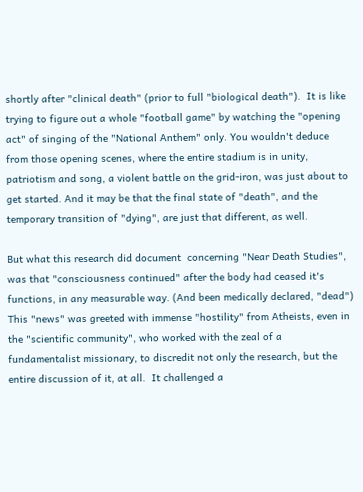shortly after "clinical death" (prior to full "biological death").  It is like trying to figure out a whole "football game" by watching the "opening act" of singing of the "National Anthem" only. You wouldn't deduce from those opening scenes, where the entire stadium is in unity, patriotism and song, a violent battle on the grid-iron, was just about to get started. And it may be that the final state of "death", and the temporary transition of "dying", are just that different, as well.

But what this research did document  concerning "Near Death Studies", was that "consciousness continued" after the body had ceased it's functions, in any measurable way. (And been medically declared, "dead")  This "news" was greeted with immense "hostility" from Atheists, even in the "scientific community", who worked with the zeal of a fundamentalist missionary, to discredit not only the research, but the entire discussion of it, at all.  It challenged a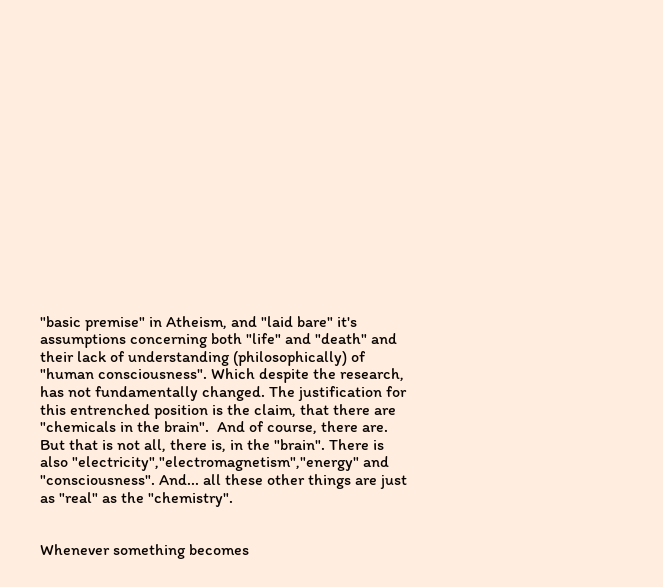"basic premise" in Atheism, and "laid bare" it's assumptions concerning both "life" and "death" and their lack of understanding (philosophically) of "human consciousness". Which despite the research, has not fundamentally changed. The justification for this entrenched position is the claim, that there are "chemicals in the brain".  And of course, there are. But that is not all, there is, in the "brain". There is also "electricity","electromagnetism","energy" and "consciousness". And... all these other things are just as "real" as the "chemistry".


Whenever something becomes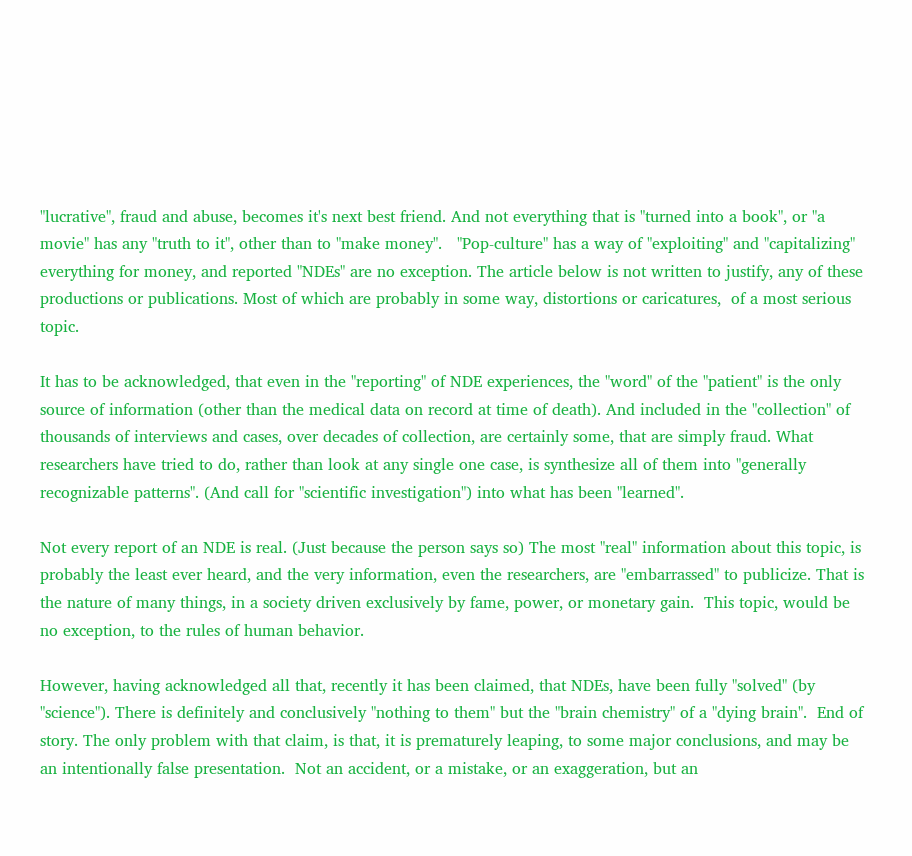"lucrative", fraud and abuse, becomes it's next best friend. And not everything that is "turned into a book", or "a movie" has any "truth to it", other than to "make money".   "Pop-culture" has a way of "exploiting" and "capitalizing" everything for money, and reported "NDEs" are no exception. The article below is not written to justify, any of these productions or publications. Most of which are probably in some way, distortions or caricatures,  of a most serious topic.

It has to be acknowledged, that even in the "reporting" of NDE experiences, the "word" of the "patient" is the only source of information (other than the medical data on record at time of death). And included in the "collection" of thousands of interviews and cases, over decades of collection, are certainly some, that are simply fraud. What researchers have tried to do, rather than look at any single one case, is synthesize all of them into "generally recognizable patterns". (And call for "scientific investigation") into what has been "learned".

Not every report of an NDE is real. (Just because the person says so) The most "real" information about this topic, is probably the least ever heard, and the very information, even the researchers, are "embarrassed" to publicize. That is the nature of many things, in a society driven exclusively by fame, power, or monetary gain.  This topic, would be no exception, to the rules of human behavior.

However, having acknowledged all that, recently it has been claimed, that NDEs, have been fully "solved" (by "science"). There is definitely and conclusively "nothing to them" but the "brain chemistry" of a "dying brain".  End of story. The only problem with that claim, is that, it is prematurely leaping, to some major conclusions, and may be an intentionally false presentation.  Not an accident, or a mistake, or an exaggeration, but an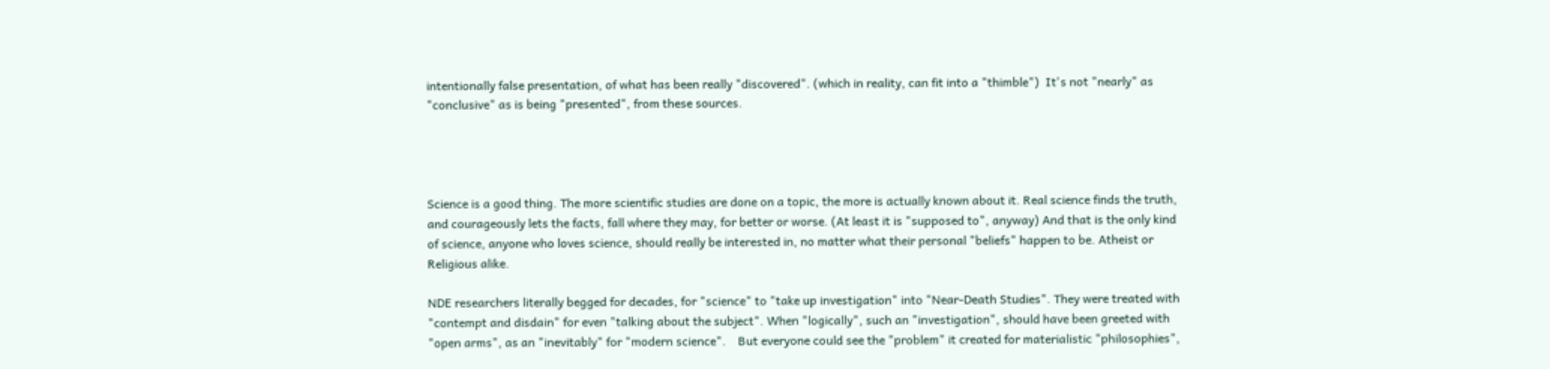intentionally false presentation, of what has been really "discovered". (which in reality, can fit into a "thimble")  It's not "nearly" as "conclusive" as is being "presented", from these sources.




Science is a good thing. The more scientific studies are done on a topic, the more is actually known about it. Real science finds the truth, and courageously lets the facts, fall where they may, for better or worse. (At least it is "supposed to", anyway) And that is the only kind of science, anyone who loves science, should really be interested in, no matter what their personal "beliefs" happen to be. Atheist or Religious alike.

NDE researchers literally begged for decades, for "science" to "take up investigation" into "Near-Death Studies". They were treated with "contempt and disdain" for even "talking about the subject". When "logically", such an "investigation", should have been greeted with "open arms", as an "inevitably" for "modern science".    But everyone could see the "problem" it created for materialistic "philosophies",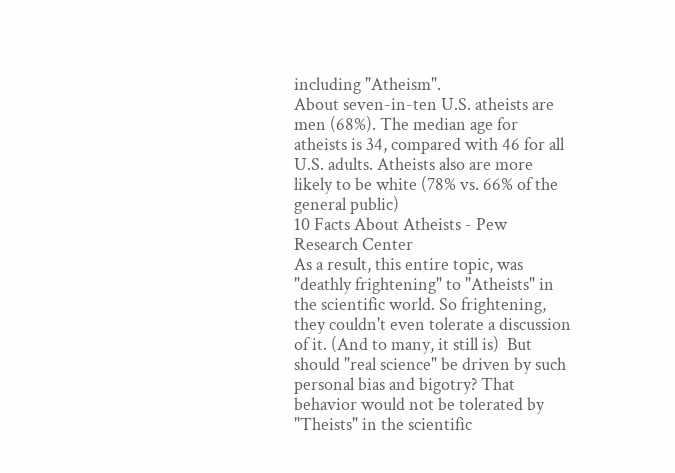including "Atheism".
About seven-in-ten U.S. atheists are men (68%). The median age for atheists is 34, compared with 46 for all U.S. adults. Atheists also are more likely to be white (78% vs. 66% of the general public)
10 Facts About Atheists - Pew Research Center
As a result, this entire topic, was "deathly frightening" to "Atheists" in the scientific world. So frightening, they couldn't even tolerate a discussion of it. (And to many, it still is)  But should "real science" be driven by such personal bias and bigotry? That behavior would not be tolerated by "Theists" in the scientific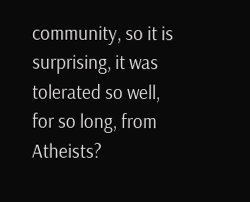community, so it is surprising, it was tolerated so well, for so long, from Atheists?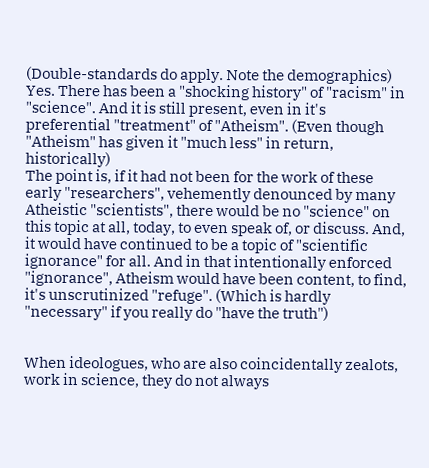(Double-standards do apply. Note the demographics) Yes. There has been a "shocking history" of "racism" in "science". And it is still present, even in it's preferential "treatment" of "Atheism". (Even though "Atheism" has given it "much less" in return, historically)
The point is, if it had not been for the work of these early "researchers", vehemently denounced by many Atheistic "scientists", there would be no "science" on this topic at all, today, to even speak of, or discuss. And, it would have continued to be a topic of "scientific ignorance" for all. And in that intentionally enforced "ignorance", Atheism would have been content, to find, it's unscrutinized "refuge". (Which is hardly "necessary" if you really do "have the truth")


When ideologues, who are also coincidentally zealots, work in science, they do not always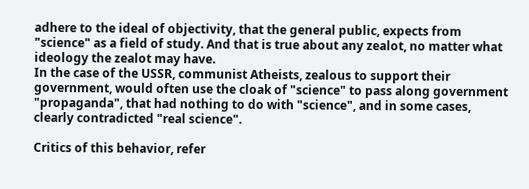adhere to the ideal of objectivity, that the general public, expects from "science" as a field of study. And that is true about any zealot, no matter what ideology the zealot may have.
In the case of the USSR, communist Atheists, zealous to support their government, would often use the cloak of "science" to pass along government "propaganda", that had nothing to do with "science", and in some cases, clearly contradicted "real science".

Critics of this behavior, refer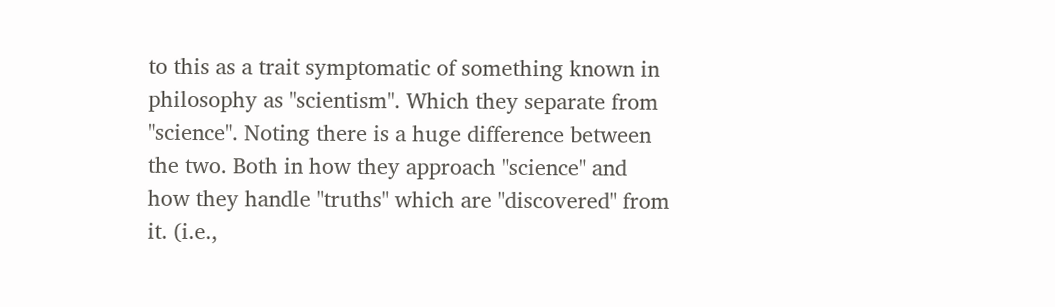to this as a trait symptomatic of something known in philosophy as "scientism". Which they separate from "science". Noting there is a huge difference between the two. Both in how they approach "science" and how they handle "truths" which are "discovered" from it. (i.e.,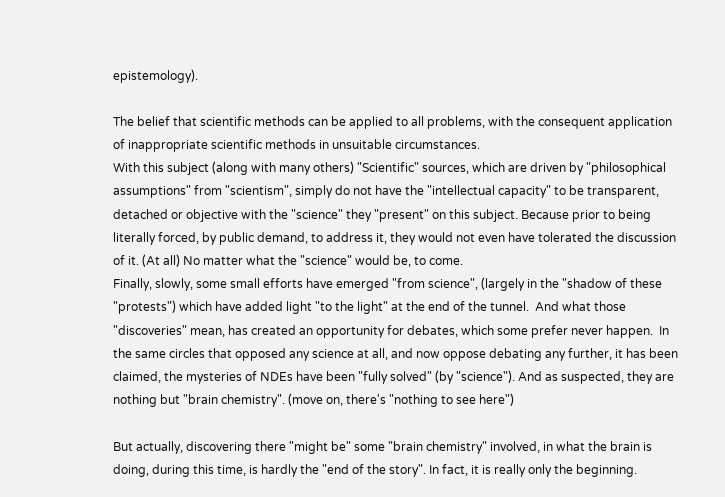epistemology).

The belief that scientific methods can be applied to all problems, with the consequent application of inappropriate scientific methods in unsuitable circumstances.
With this subject (along with many others) "Scientific" sources, which are driven by "philosophical assumptions" from "scientism", simply do not have the "intellectual capacity" to be transparent, detached or objective with the "science" they "present" on this subject. Because prior to being literally forced, by public demand, to address it, they would not even have tolerated the discussion of it. (At all) No matter what the "science" would be, to come.
Finally, slowly, some small efforts have emerged "from science", (largely in the "shadow of these "protests") which have added light "to the light" at the end of the tunnel.  And what those "discoveries" mean, has created an opportunity for debates, which some prefer never happen.  In the same circles that opposed any science at all, and now oppose debating any further, it has been claimed, the mysteries of NDEs have been "fully solved" (by "science"). And as suspected, they are nothing but "brain chemistry". (move on, there's "nothing to see here")

But actually, discovering there "might be" some "brain chemistry" involved, in what the brain is doing, during this time, is hardly the "end of the story". In fact, it is really only the beginning.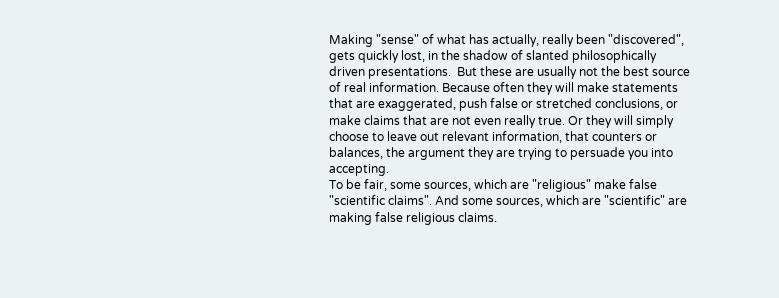Making "sense" of what has actually, really been "discovered", gets quickly lost, in the shadow of slanted philosophically driven presentations.  But these are usually not the best source of real information. Because often they will make statements that are exaggerated, push false or stretched conclusions, or make claims that are not even really true. Or they will simply choose to leave out relevant information, that counters or balances, the argument they are trying to persuade you into accepting.
To be fair, some sources, which are "religious" make false "scientific claims". And some sources, which are "scientific" are making false religious claims.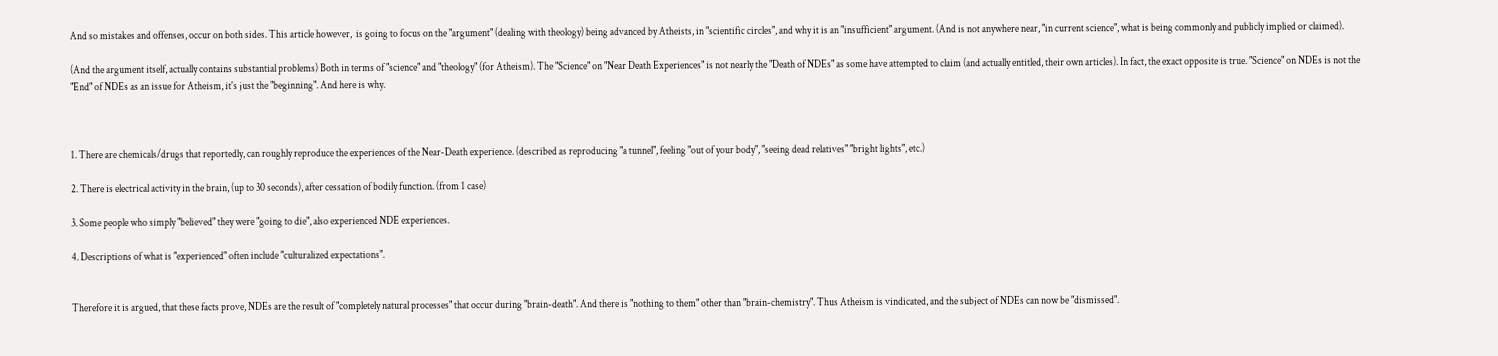And so mistakes and offenses, occur on both sides. This article however,  is going to focus on the "argument" (dealing with theology) being advanced by Atheists, in "scientific circles", and why it is an "insufficient" argument. (And is not anywhere near, "in current science", what is being commonly and publicly implied or claimed).

(And the argument itself, actually contains substantial problems) Both in terms of "science" and "theology" (for Atheism). The "Science" on "Near Death Experiences" is not nearly the "Death of NDEs" as some have attempted to claim (and actually entitled, their own articles). In fact, the exact opposite is true. "Science" on NDEs is not the "End" of NDEs as an issue for Atheism, it's just the "beginning". And here is why.



1. There are chemicals/drugs that reportedly, can roughly reproduce the experiences of the Near-Death experience. (described as reproducing "a tunnel", feeling "out of your body", "seeing dead relatives" "bright lights", etc.)

2. There is electrical activity in the brain, (up to 30 seconds), after cessation of bodily function. (from 1 case)

3. Some people who simply "believed" they were "going to die", also experienced NDE experiences.

4. Descriptions of what is "experienced" often include "culturalized expectations".


Therefore it is argued, that these facts prove, NDEs are the result of "completely natural processes" that occur during "brain-death". And there is "nothing to them" other than "brain-chemistry". Thus Atheism is vindicated, and the subject of NDEs can now be "dismissed".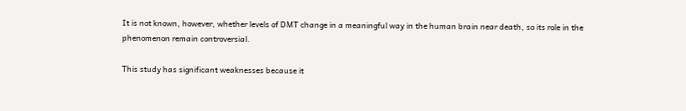It is not known, however, whether levels of DMT change in a meaningful way in the human brain near death, so its role in the phenomenon remain controversial.

This study has significant weaknesses because it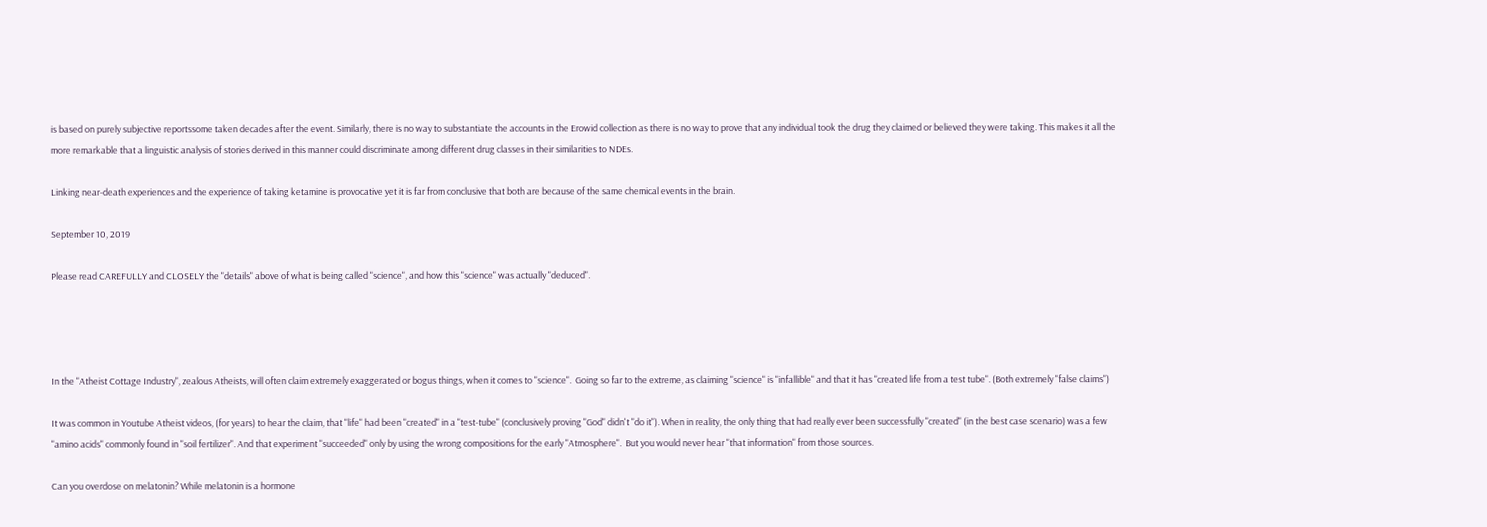is based on purely subjective reportssome taken decades after the event. Similarly, there is no way to substantiate the accounts in the Erowid collection as there is no way to prove that any individual took the drug they claimed or believed they were taking. This makes it all the more remarkable that a linguistic analysis of stories derived in this manner could discriminate among different drug classes in their similarities to NDEs.

Linking near-death experiences and the experience of taking ketamine is provocative yet it is far from conclusive that both are because of the same chemical events in the brain.

September 10, 2019

Please read CAREFULLY and CLOSELY the "details" above of what is being called "science", and how this "science" was actually "deduced".




In the "Atheist Cottage Industry", zealous Atheists, will often claim extremely exaggerated or bogus things, when it comes to "science".  Going so far to the extreme, as claiming "science" is "infallible" and that it has "created life from a test tube". (Both extremely "false claims")

It was common in Youtube Atheist videos, (for years) to hear the claim, that "life" had been "created" in a "test-tube" (conclusively proving "God" didn't "do it"). When in reality, the only thing that had really ever been successfully "created" (in the best case scenario) was a few "amino acids" commonly found in "soil fertilizer". And that experiment "succeeded" only by using the wrong compositions for the early "Atmosphere".  But you would never hear "that information" from those sources.

Can you overdose on melatonin? While melatonin is a hormone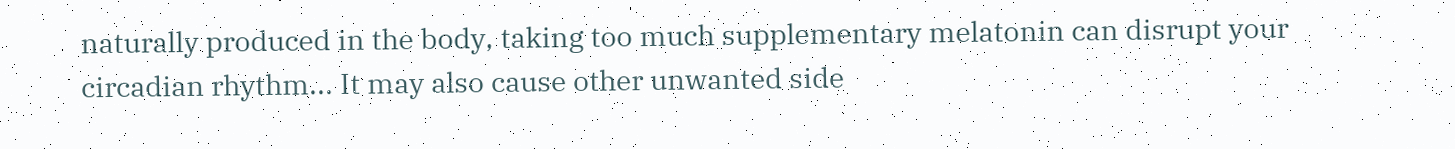naturally produced in the body, taking too much supplementary melatonin can disrupt your circadian rhythm... It may also cause other unwanted side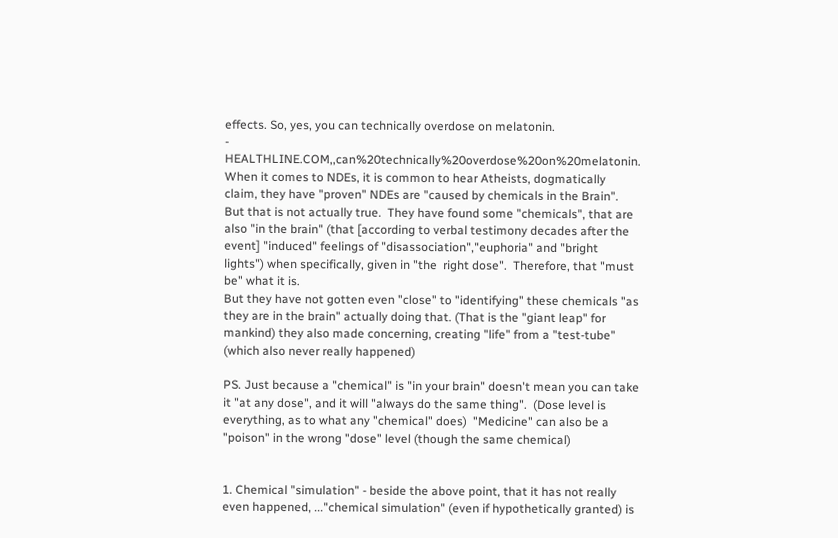effects. So, yes, you can technically overdose on melatonin.
- HEALTHLINE.COM,,can%20technically%20overdose%20on%20melatonin.
When it comes to NDEs, it is common to hear Atheists, dogmatically claim, they have "proven" NDEs are "caused by chemicals in the Brain".  But that is not actually true.  They have found some "chemicals", that are also "in the brain" (that [according to verbal testimony decades after the event] "induced" feelings of "disassociation","euphoria" and "bright lights") when specifically, given in "the  right dose".  Therefore, that "must be" what it is.
But they have not gotten even "close" to "identifying" these chemicals "as they are in the brain" actually doing that. (That is the "giant leap" for mankind) they also made concerning, creating "life" from a "test-tube" (which also never really happened)

PS. Just because a "chemical" is "in your brain" doesn't mean you can take it "at any dose", and it will "always do the same thing".  (Dose level is everything, as to what any "chemical" does)  "Medicine" can also be a "poison" in the wrong "dose" level (though the same chemical)


1. Chemical "simulation" - beside the above point, that it has not really even happened, ..."chemical simulation" (even if hypothetically granted) is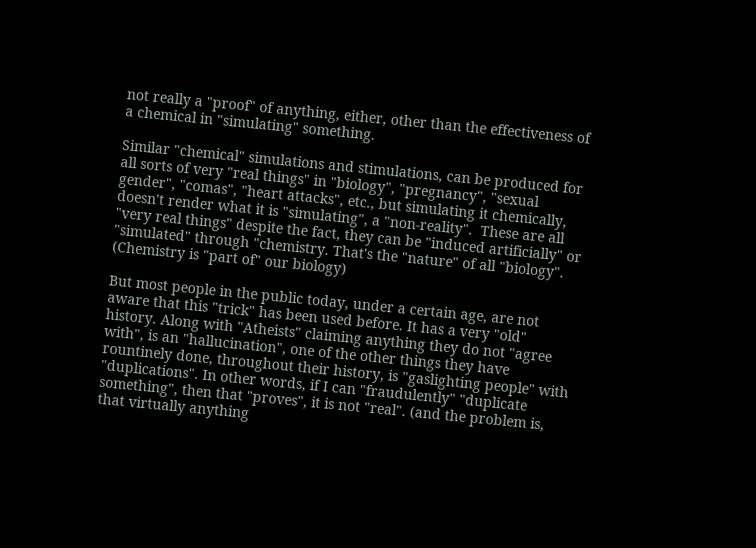not really a "proof" of anything, either, other than the effectiveness of a chemical in "simulating" something.

Similar "chemical" simulations and stimulations, can be produced for all sorts of very "real things" in "biology", "pregnancy", "sexual gender", "comas", "heart attacks", etc., but simulating it chemically, doesn't render what it is "simulating", a "non-reality".  These are all "very real things" despite the fact, they can be "induced artificially" or "simulated" through "chemistry. That's the "nature" of all "biology". (Chemistry is "part of" our biology)

But most people in the public today, under a certain age, are not aware that this "trick" has been used before. It has a very "old" history. Along with "Atheists" claiming anything they do not "agree with", is an "hallucination", one of the other things they have rountinely done, throughout their history, is "gaslighting people" with "duplications". In other words, if I can "fraudulently" "duplicate something", then that "proves", it is not "real". (and the problem is, that virtually anything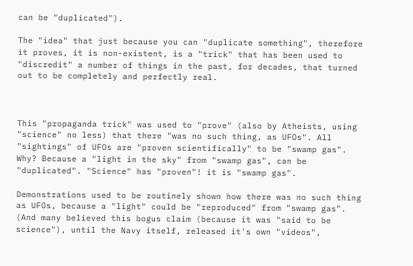can be "duplicated").

The "idea" that just because you can "duplicate something", therefore it proves, it is non-existent, is a "trick" that has been used to "discredit" a number of things in the past, for decades, that turned out to be completely and perfectly real.



This "propaganda trick" was used to "prove" (also by Atheists, using "science" no less) that there "was no such thing, as UFOs". All "sightings" of UFOs are "proven scientifically" to be "swamp gas". Why? Because a "light in the sky" from "swamp gas", can be "duplicated". "Science" has "proven"! it is "swamp gas".

Demonstrations used to be routinely shown how there was no such thing as UFOs, because a "light" could be "reproduced" from "swamp gas". (And many believed this bogus claim (because it was "said to be science"), until the Navy itself, released it's own "videos",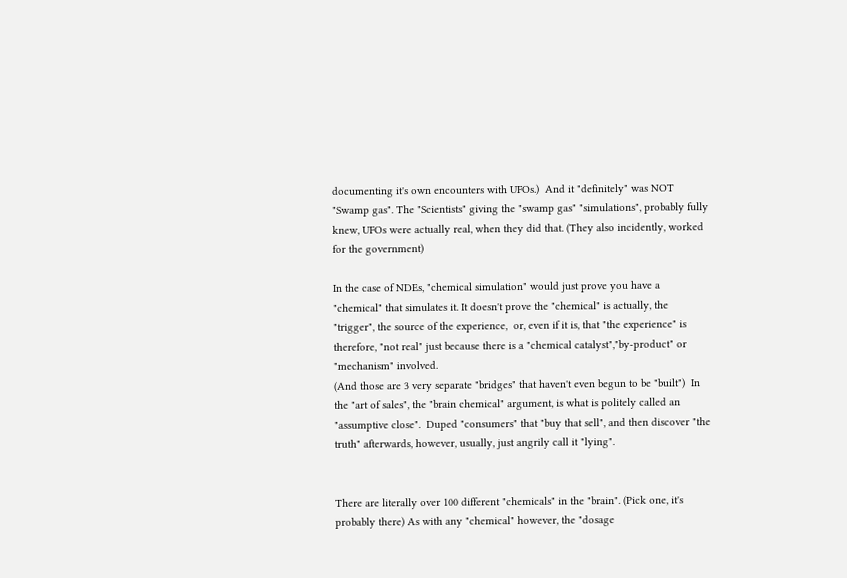documenting it's own encounters with UFOs.)  And it "definitely" was NOT "Swamp gas". The "Scientists" giving the "swamp gas" "simulations", probably fully knew, UFOs were actually real, when they did that. (They also incidently, worked for the government)

In the case of NDEs, "chemical simulation" would just prove you have a "chemical" that simulates it. It doesn't prove the "chemical" is actually, the "trigger", the source of the experience,  or, even if it is, that "the experience" is therefore, "not real" just because there is a "chemical catalyst","by-product" or "mechanism" involved.
(And those are 3 very separate "bridges" that haven't even begun to be "built")  In the "art of sales", the "brain chemical" argument, is what is politely called an "assumptive close".  Duped "consumers" that "buy that sell", and then discover "the truth" afterwards, however, usually, just angrily call it "lying".


There are literally over 100 different "chemicals" in the "brain". (Pick one, it's probably there) As with any "chemical" however, the "dosage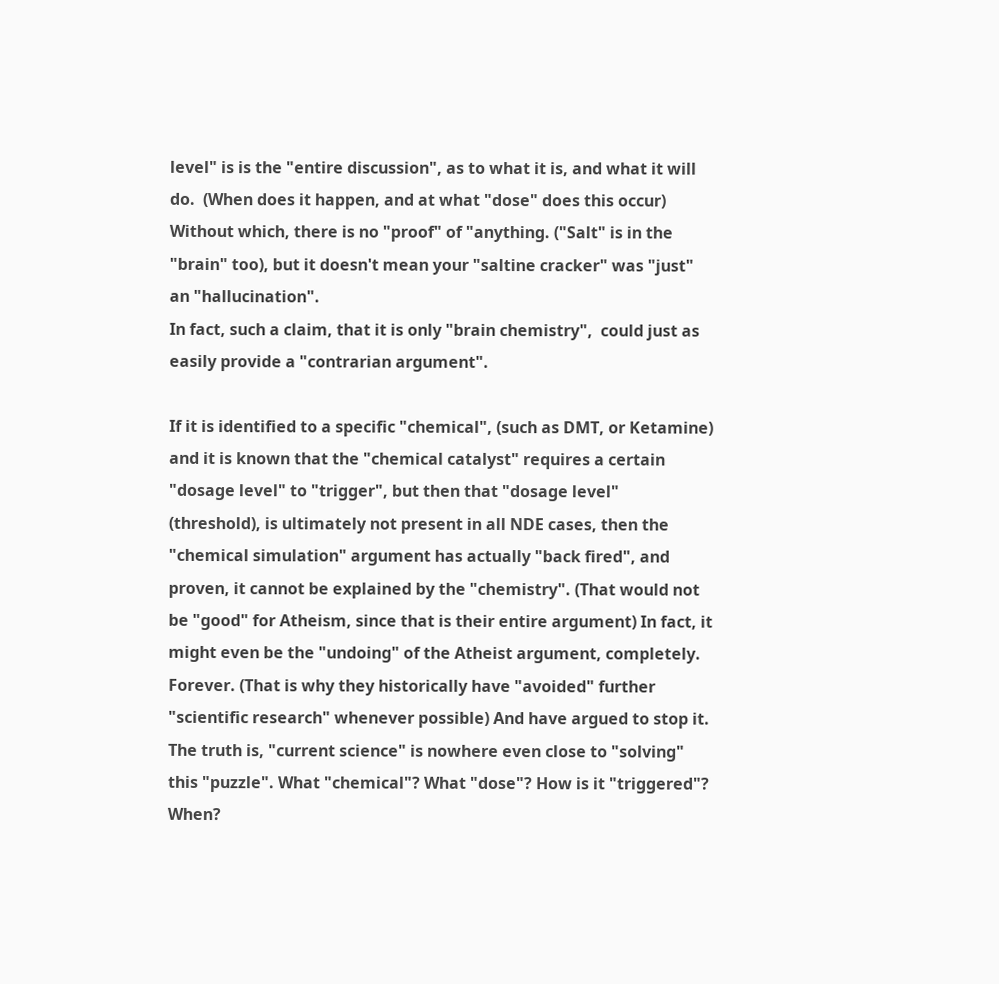level" is is the "entire discussion", as to what it is, and what it will do.  (When does it happen, and at what "dose" does this occur) Without which, there is no "proof" of "anything. ("Salt" is in the "brain" too), but it doesn't mean your "saltine cracker" was "just" an "hallucination".
In fact, such a claim, that it is only "brain chemistry",  could just as easily provide a "contrarian argument".

If it is identified to a specific "chemical", (such as DMT, or Ketamine) and it is known that the "chemical catalyst" requires a certain "dosage level" to "trigger", but then that "dosage level" (threshold), is ultimately not present in all NDE cases, then the "chemical simulation" argument has actually "back fired", and proven, it cannot be explained by the "chemistry". (That would not be "good" for Atheism, since that is their entire argument) In fact, it might even be the "undoing" of the Atheist argument, completely. Forever. (That is why they historically have "avoided" further "scientific research" whenever possible) And have argued to stop it.
The truth is, "current science" is nowhere even close to "solving" this "puzzle". What "chemical"? What "dose"? How is it "triggered"? When?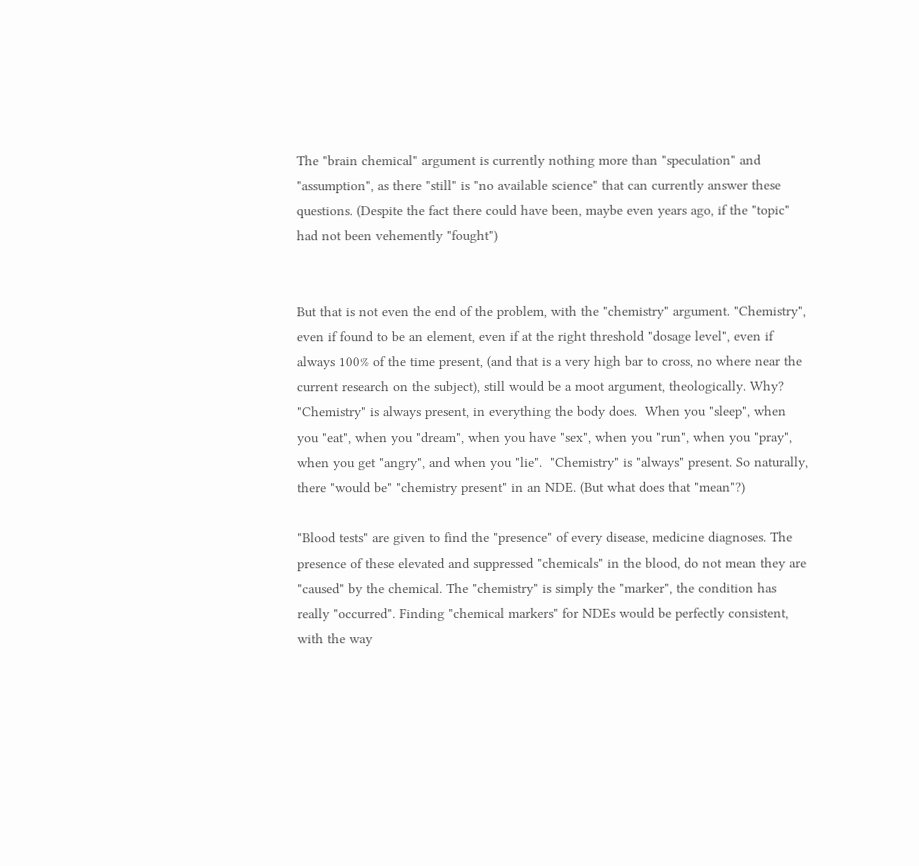The "brain chemical" argument is currently nothing more than "speculation" and "assumption", as there "still" is "no available science" that can currently answer these questions. (Despite the fact there could have been, maybe even years ago, if the "topic" had not been vehemently "fought")


But that is not even the end of the problem, with the "chemistry" argument. "Chemistry", even if found to be an element, even if at the right threshold "dosage level", even if always 100% of the time present, (and that is a very high bar to cross, no where near the current research on the subject), still would be a moot argument, theologically. Why?
"Chemistry" is always present, in everything the body does.  When you "sleep", when you "eat", when you "dream", when you have "sex", when you "run", when you "pray", when you get "angry", and when you "lie".  "Chemistry" is "always" present. So naturally, there "would be" "chemistry present" in an NDE. (But what does that "mean"?)

"Blood tests" are given to find the "presence" of every disease, medicine diagnoses. The presence of these elevated and suppressed "chemicals" in the blood, do not mean they are "caused" by the chemical. The "chemistry" is simply the "marker", the condition has really "occurred". Finding "chemical markers" for NDEs would be perfectly consistent, with the way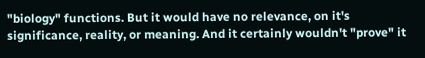"biology" functions. But it would have no relevance, on it's significance, reality, or meaning. And it certainly wouldn't "prove" it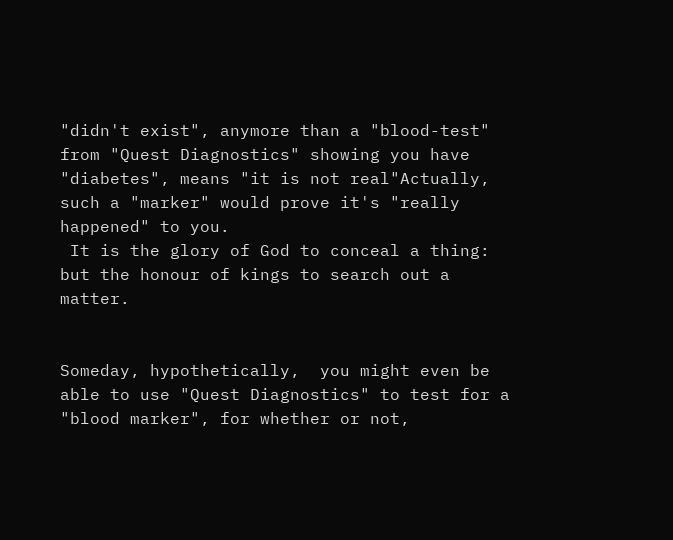"didn't exist", anymore than a "blood-test" from "Quest Diagnostics" showing you have "diabetes", means "it is not real"Actually, such a "marker" would prove it's "really happened" to you.
 It is the glory of God to conceal a thing: but the honour of kings to search out a matter.


Someday, hypothetically,  you might even be able to use "Quest Diagnostics" to test for a "blood marker", for whether or not,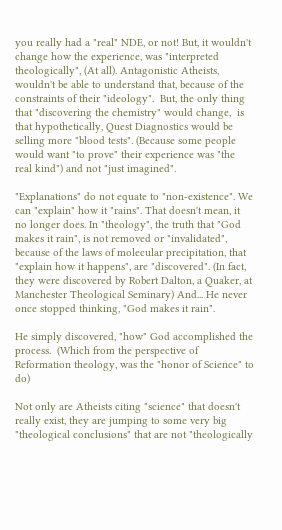you really had a "real" NDE, or not! But, it wouldn't change how the experience, was "interpreted theologically", (At all). Antagonistic Atheists, wouldn't be able to understand that, because of the constraints of their "ideology".  But, the only thing that "discovering the chemistry" would change,  is that hypothetically, Quest Diagnostics would be selling more "blood tests". (Because some people would want "to prove" their experience was "the real kind") and not "just imagined".

"Explanations" do not equate to "non-existence". We can "explain" how it "rains". That doesn't mean, it no longer does. In "theology", the truth that "God makes it rain", is not removed or "invalidated", because of the laws of molecular precipitation, that "explain how it happens", are "discovered". (In fact, they were discovered by Robert Dalton, a Quaker, at Manchester Theological Seminary) And... He never once stopped thinking, "God makes it rain".

He simply discovered, "how" God accomplished the process.  (Which from the perspective of Reformation theology, was the "honor of Science" to do)

Not only are Atheists citing "science" that doesn't really exist, they are jumping to some very big "theological conclusions" that are not "theologically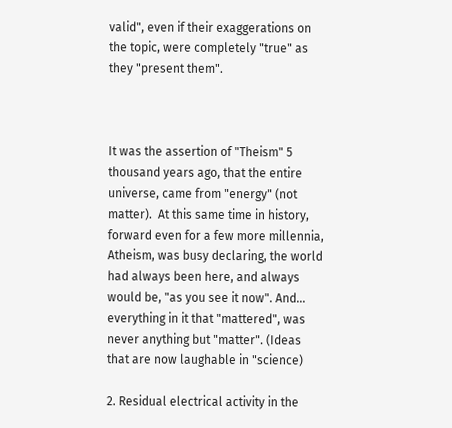valid", even if their exaggerations on the topic, were completely "true" as they "present them".



It was the assertion of "Theism" 5 thousand years ago, that the entire universe, came from "energy" (not matter).  At this same time in history, forward even for a few more millennia, Atheism, was busy declaring, the world had always been here, and always would be, "as you see it now". And... everything in it that "mattered", was never anything but "matter". (Ideas that are now laughable in "science)

2. Residual electrical activity in the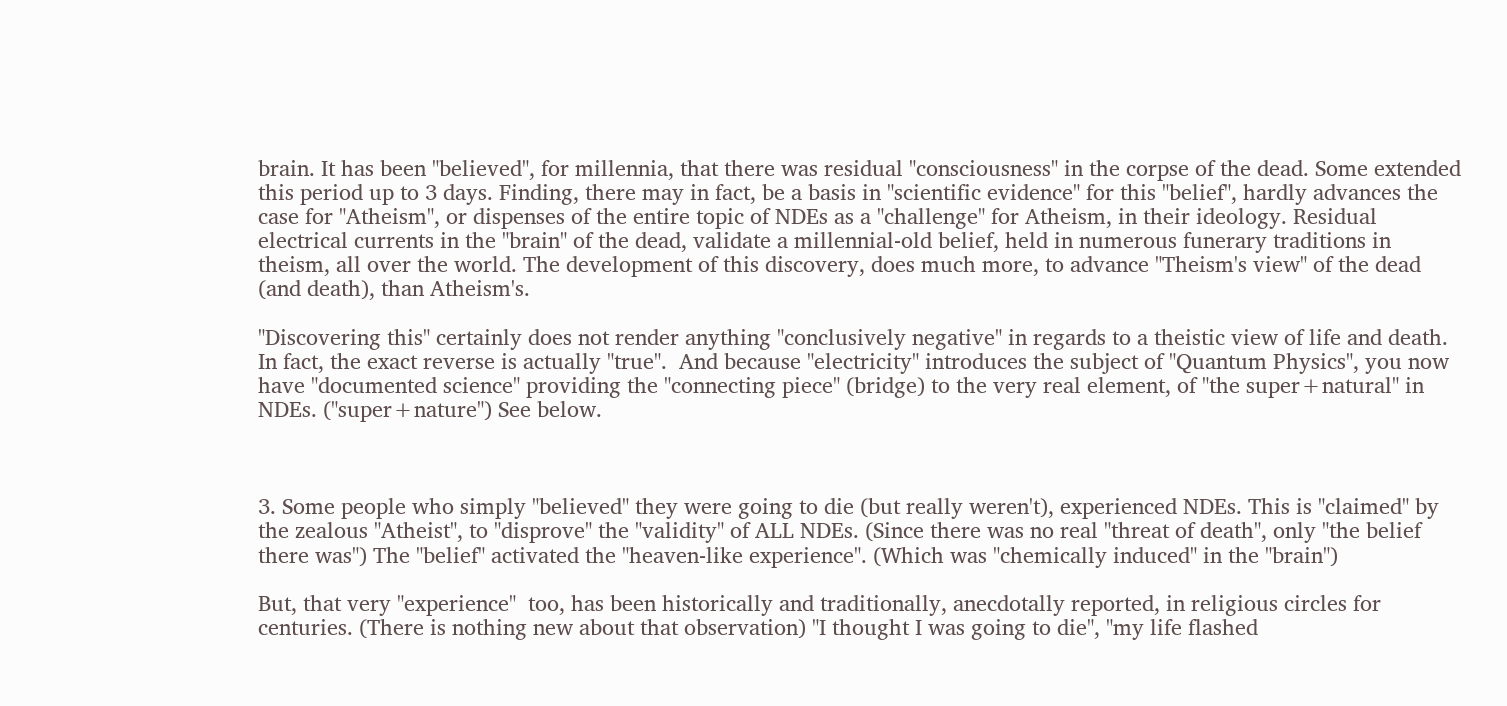brain. It has been "believed", for millennia, that there was residual "consciousness" in the corpse of the dead. Some extended this period up to 3 days. Finding, there may in fact, be a basis in "scientific evidence" for this "belief", hardly advances the case for "Atheism", or dispenses of the entire topic of NDEs as a "challenge" for Atheism, in their ideology. Residual electrical currents in the "brain" of the dead, validate a millennial-old belief, held in numerous funerary traditions in theism, all over the world. The development of this discovery, does much more, to advance "Theism's view" of the dead (and death), than Atheism's.

"Discovering this" certainly does not render anything "conclusively negative" in regards to a theistic view of life and death. In fact, the exact reverse is actually "true".  And because "electricity" introduces the subject of "Quantum Physics", you now have "documented science" providing the "connecting piece" (bridge) to the very real element, of "the super+natural" in NDEs. ("super+nature") See below.



3. Some people who simply "believed" they were going to die (but really weren't), experienced NDEs. This is "claimed" by the zealous "Atheist", to "disprove" the "validity" of ALL NDEs. (Since there was no real "threat of death", only "the belief there was") The "belief" activated the "heaven-like experience". (Which was "chemically induced" in the "brain")

But, that very "experience"  too, has been historically and traditionally, anecdotally reported, in religious circles for centuries. (There is nothing new about that observation) "I thought I was going to die", "my life flashed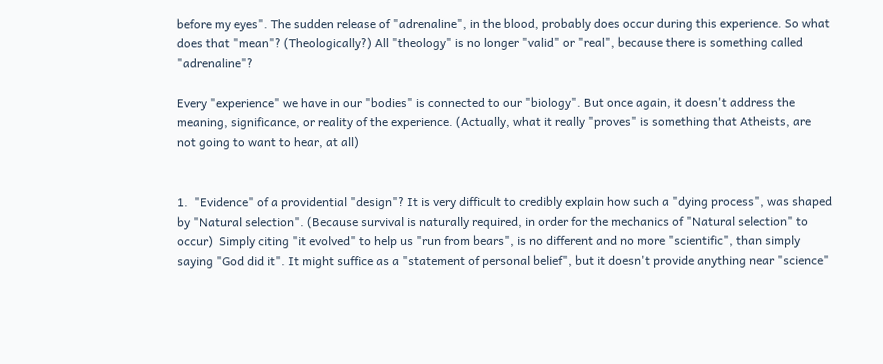before my eyes". The sudden release of "adrenaline", in the blood, probably does occur during this experience. So what does that "mean"? (Theologically?) All "theology" is no longer "valid" or "real", because there is something called "adrenaline"?

Every "experience" we have in our "bodies" is connected to our "biology". But once again, it doesn't address the meaning, significance, or reality of the experience. (Actually, what it really "proves" is something that Atheists, are not going to want to hear, at all)


1.  "Evidence" of a providential "design"? It is very difficult to credibly explain how such a "dying process", was shaped by "Natural selection". (Because survival is naturally required, in order for the mechanics of "Natural selection" to occur)  Simply citing "it evolved" to help us "run from bears", is no different and no more "scientific", than simply saying "God did it". It might suffice as a "statement of personal belief", but it doesn't provide anything near "science"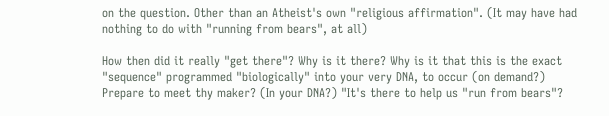on the question. Other than an Atheist's own "religious affirmation". (It may have had nothing to do with "running from bears", at all)

How then did it really "get there"? Why is it there? Why is it that this is the exact "sequence" programmed "biologically" into your very DNA, to occur (on demand?)  Prepare to meet thy maker? (In your DNA?) "It's there to help us "run from bears"?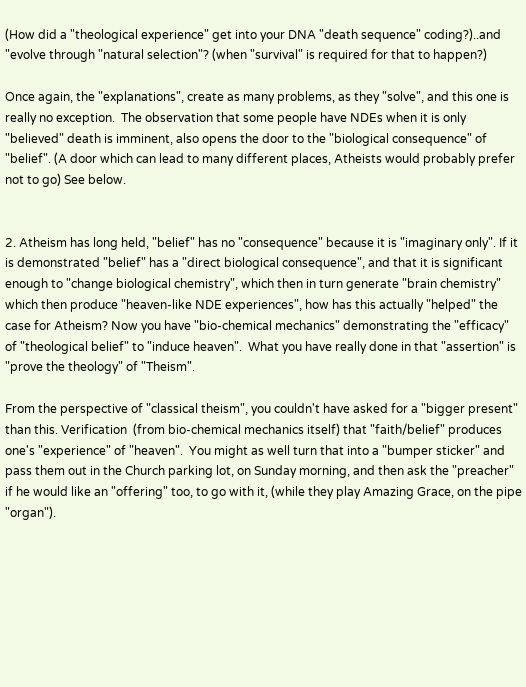(How did a "theological experience" get into your DNA "death sequence" coding?)..and "evolve through "natural selection"? (when "survival" is required for that to happen?)

Once again, the "explanations", create as many problems, as they "solve", and this one is really no exception.  The observation that some people have NDEs when it is only "believed" death is imminent, also opens the door to the "biological consequence" of "belief". (A door which can lead to many different places, Atheists would probably prefer not to go) See below.


2. Atheism has long held, "belief" has no "consequence" because it is "imaginary only". If it is demonstrated "belief" has a "direct biological consequence", and that it is significant enough to "change biological chemistry", which then in turn generate "brain chemistry" which then produce "heaven-like NDE experiences", how has this actually "helped" the case for Atheism? Now you have "bio-chemical mechanics" demonstrating the "efficacy" of "theological belief" to "induce heaven".  What you have really done in that "assertion" is "prove the theology" of "Theism".

From the perspective of "classical theism", you couldn't have asked for a "bigger present" than this. Verification  (from bio-chemical mechanics itself) that "faith/belief" produces one's "experience" of "heaven".  You might as well turn that into a "bumper sticker" and pass them out in the Church parking lot, on Sunday morning, and then ask the "preacher" if he would like an "offering" too, to go with it, (while they play Amazing Grace, on the pipe "organ").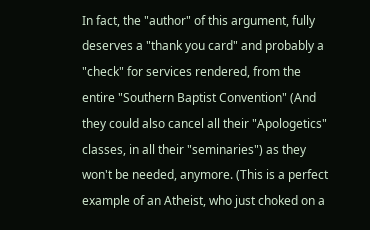In fact, the "author" of this argument, fully deserves a "thank you card" and probably a "check" for services rendered, from the  entire "Southern Baptist Convention" (And they could also cancel all their "Apologetics" classes, in all their "seminaries") as they won't be needed, anymore. (This is a perfect example of an Atheist, who just choked on a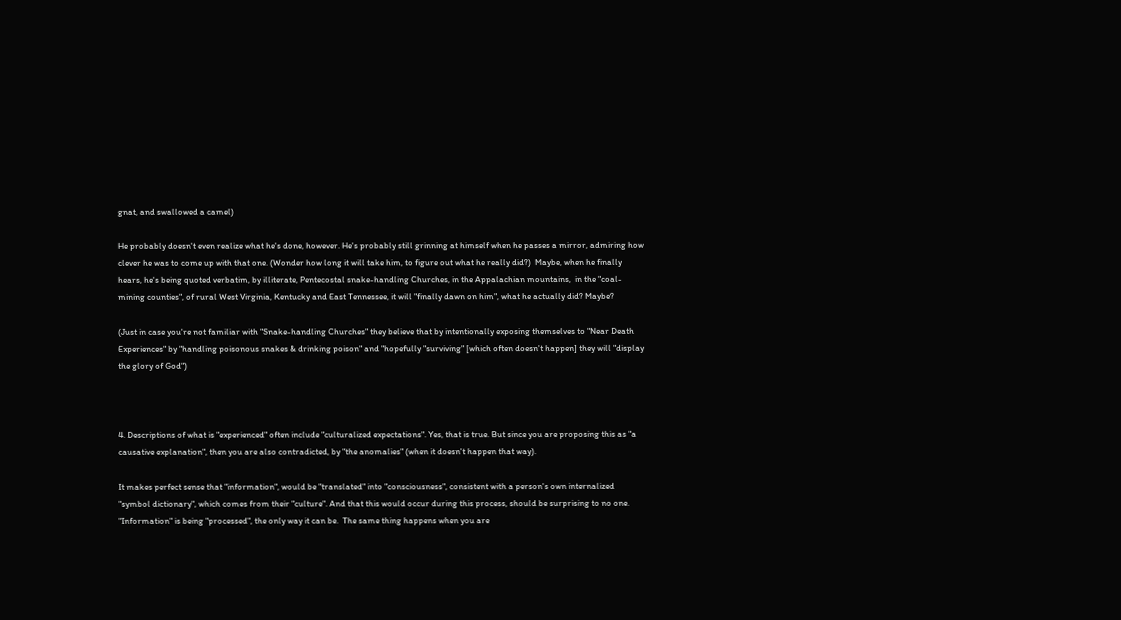gnat, and swallowed a camel)

He probably doesn't even realize what he's done, however. He's probably still grinning at himself when he passes a mirror, admiring how clever he was to come up with that one. (Wonder how long it will take him, to figure out what he really did?)  Maybe, when he finally hears, he's being quoted verbatim, by illiterate, Pentecostal snake-handling Churches, in the Appalachian mountains,  in the "coal-mining counties", of rural West Virginia, Kentucky and East Tennessee, it will "finally dawn on him", what he actually did? Maybe?

(Just in case you're not familiar with "Snake-handling Churches" they believe that by intentionally exposing themselves to "Near Death Experiences" by "handling poisonous snakes & drinking poison" and "hopefully "surviving" [which often doesn't happen] they will "display the glory of God")



4. Descriptions of what is "experienced" often include "culturalized expectations". Yes, that is true. But since you are proposing this as "a causative explanation", then you are also contradicted, by "the anomalies" (when it doesn't happen that way).

It makes perfect sense that "information", would be "translated" into "consciousness", consistent with a person's own internalized "symbol dictionary", which comes from their "culture". And that this would occur during this process, should be surprising to no one.  "Information" is being "processed", the only way it can be.  The same thing happens when you are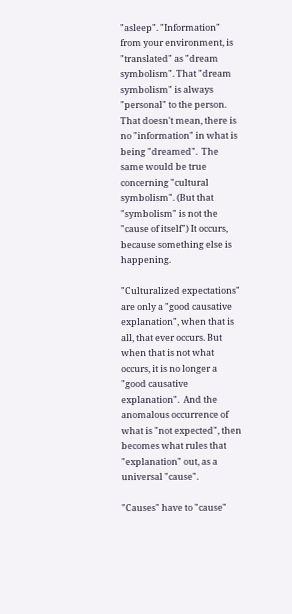"asleep". "Information" from your environment, is "translated" as "dream symbolism". That "dream symbolism" is always "personal" to the person. That doesn't mean, there is no "information" in what is being "dreamed".  The same would be true concerning "cultural symbolism". (But that "symbolism" is not the "cause of itself") It occurs, because something else is happening.

"Culturalized expectations" are only a "good causative explanation", when that is all, that ever occurs. But when that is not what occurs, it is no longer a "good causative explanation".  And the anomalous occurrence of what is "not expected", then becomes what rules that "explanation" out, as a universal "cause".

"Causes" have to "cause"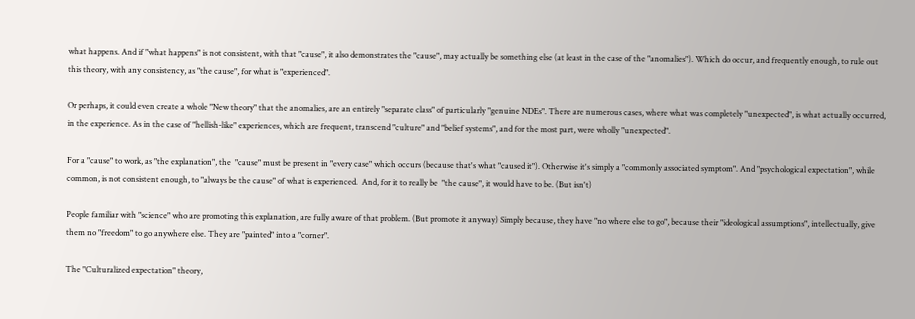what happens. And if "what happens" is not consistent, with that "cause", it also demonstrates the "cause", may actually be something else (at least in the case of the "anomalies"). Which do occur, and frequently enough, to rule out this theory, with any consistency, as "the cause", for what is "experienced".

Or perhaps, it could even create a whole "New theory" that the anomalies, are an entirely "separate class" of particularly "genuine NDEs". There are numerous cases, where what was completely "unexpected", is what actually occurred, in the experience. As in the case of "hellish-like" experiences, which are frequent, transcend "culture" and "belief systems", and for the most part, were wholly "unexpected".

For a "cause" to work, as "the explanation", the  "cause" must be present in "every case" which occurs (because that's what "caused it"). Otherwise it's simply a "commonly associated symptom". And "psychological expectation", while common, is not consistent enough, to "always be the cause" of what is experienced.  And, for it to really be  "the cause", it would have to be. (But isn't)

People familiar with "science" who are promoting this explanation, are fully aware of that problem. (But promote it anyway) Simply because, they have "no where else to go", because their "ideological assumptions", intellectually, give them no "freedom" to go anywhere else. They are "painted" into a "corner".

The "Culturalized expectation" theory,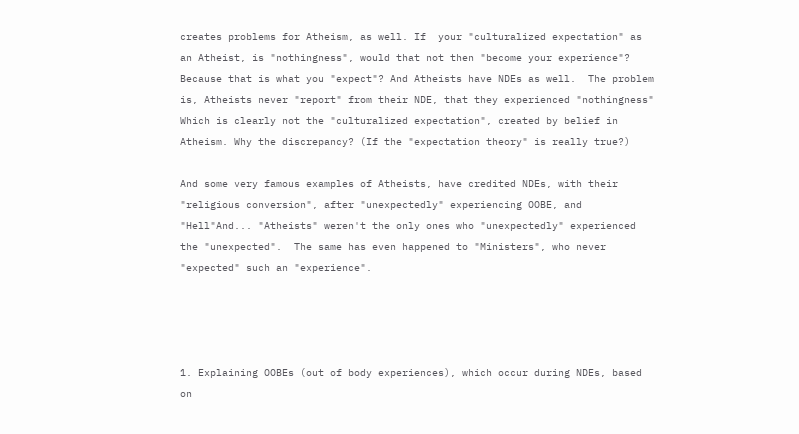creates problems for Atheism, as well. If  your "culturalized expectation" as an Atheist, is "nothingness", would that not then "become your experience"? Because that is what you "expect"? And Atheists have NDEs as well.  The problem is, Atheists never "report" from their NDE, that they experienced "nothingness" Which is clearly not the "culturalized expectation", created by belief in Atheism. Why the discrepancy? (If the "expectation theory" is really true?)

And some very famous examples of Atheists, have credited NDEs, with their "religious conversion", after "unexpectedly" experiencing OOBE, and "Hell"And... "Atheists" weren't the only ones who "unexpectedly" experienced the "unexpected".  The same has even happened to "Ministers", who never "expected" such an "experience".




1. Explaining OOBEs (out of body experiences), which occur during NDEs, based on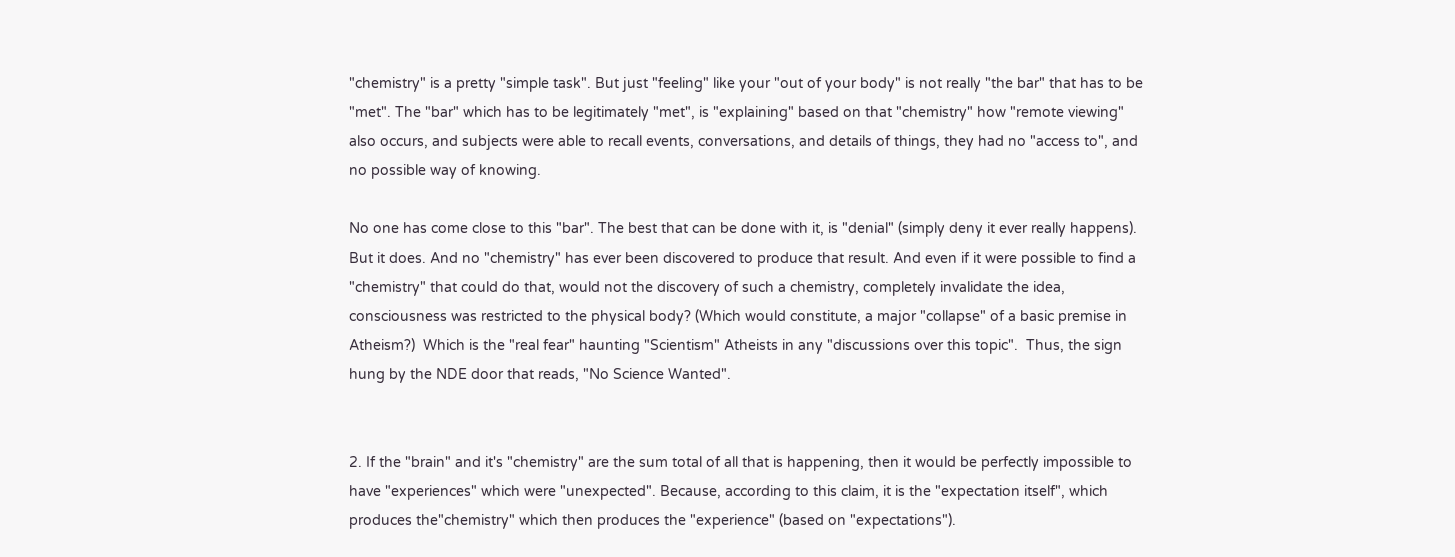"chemistry" is a pretty "simple task". But just "feeling" like your "out of your body" is not really "the bar" that has to be "met". The "bar" which has to be legitimately "met", is "explaining" based on that "chemistry" how "remote viewing" also occurs, and subjects were able to recall events, conversations, and details of things, they had no "access to", and no possible way of knowing.

No one has come close to this "bar". The best that can be done with it, is "denial" (simply deny it ever really happens). But it does. And no "chemistry" has ever been discovered to produce that result. And even if it were possible to find a "chemistry" that could do that, would not the discovery of such a chemistry, completely invalidate the idea, consciousness was restricted to the physical body? (Which would constitute, a major "collapse" of a basic premise in Atheism?)  Which is the "real fear" haunting "Scientism" Atheists in any "discussions over this topic".  Thus, the sign hung by the NDE door that reads, "No Science Wanted".


2. If the "brain" and it's "chemistry" are the sum total of all that is happening, then it would be perfectly impossible to have "experiences" which were "unexpected". Because, according to this claim, it is the "expectation itself", which produces the"chemistry" which then produces the "experience" (based on "expectations").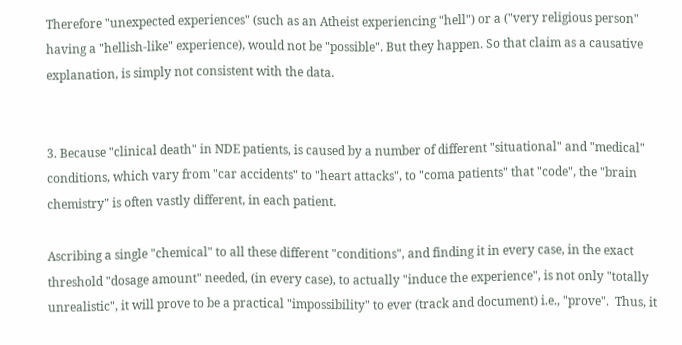Therefore "unexpected experiences" (such as an Atheist experiencing "hell") or a ("very religious person" having a "hellish-like" experience), would not be "possible". But they happen. So that claim as a causative explanation, is simply not consistent with the data.


3. Because "clinical death" in NDE patients, is caused by a number of different "situational" and "medical" conditions, which vary from "car accidents" to "heart attacks", to "coma patients" that "code", the "brain chemistry" is often vastly different, in each patient.

Ascribing a single "chemical" to all these different "conditions", and finding it in every case, in the exact threshold "dosage amount" needed, (in every case), to actually "induce the experience", is not only "totally unrealistic", it will prove to be a practical "impossibility" to ever (track and document) i.e., "prove".  Thus, it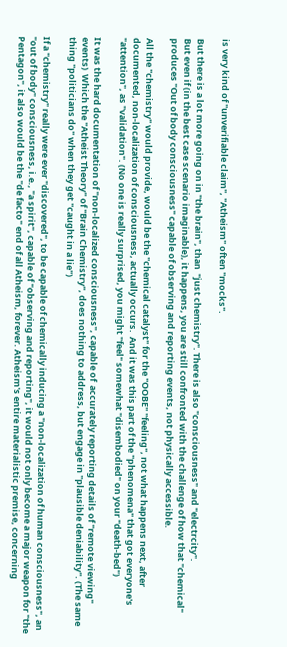is very kind of "unverifiable claim", "Atheism" often "mocks".

But there is a lot more going on in "the brain", than  "just chemistry". There is also "consciousness" and "electrcity".
But even if (in the best case scenario imaginable), it happens, you are still confronted with the challenge of how that "chemical" produces "Out of body consciousness" capable of observing and reporting events, not physically accessible.

All the "chemistry" would provide, would be the "chemical catalyst" for the "OOBE" "feeling", not what happens next, after documented, non-localization of consciousness, actually occurs.  And it was this part of the "phenomena" that got everyone's "attention", as "validation". (No one is really surprised, you might "feel" somewhat "disembodied" on your "death-bed")

It was the hard documentation of "non-localized consciousness", capable of  accurately reporting details of "remote viewing" events)  Which the "Atheist Theory" of "Brain Chemistry", does nothing to address, but engage in "plausible deniability". (The same thing "politicians do" when they get "caught in a lie")

If a "chemistry" really were ever "discovered", to be capable of chemically inducing a "non-localization of human consciousness", an "out of body" consciousness, i.e., "a spirit", capable of "observing and reporting", it would not only become a major weapon for "the Pentagon", it also would be the "de facto" end of all Atheism, forever. Atheism's entire materialistic premise, concerning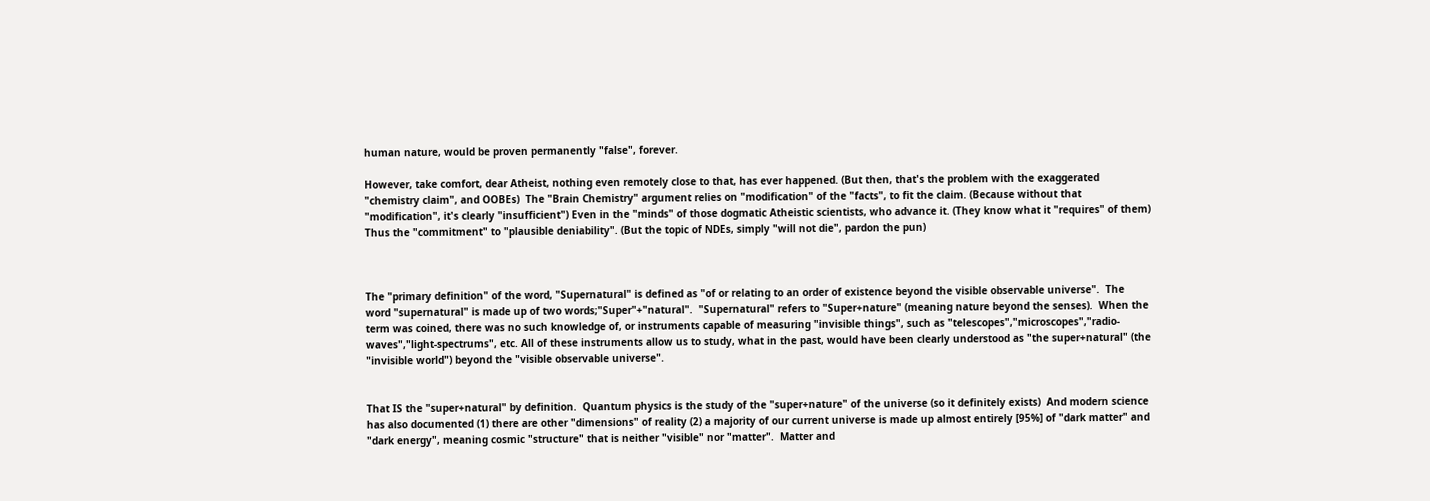human nature, would be proven permanently "false", forever.

However, take comfort, dear Atheist, nothing even remotely close to that, has ever happened. (But then, that's the problem with the exaggerated "chemistry claim", and OOBEs)  The "Brain Chemistry" argument relies on "modification" of the "facts", to fit the claim. (Because without that "modification", it's clearly "insufficient") Even in the "minds" of those dogmatic Atheistic scientists, who advance it. (They know what it "requires" of them) Thus the "commitment" to "plausible deniability". (But the topic of NDEs, simply "will not die", pardon the pun)



The "primary definition" of the word, "Supernatural" is defined as "of or relating to an order of existence beyond the visible observable universe".  The word "supernatural" is made up of two words;"Super"+"natural".  "Supernatural" refers to "Super+nature" (meaning nature beyond the senses).  When the term was coined, there was no such knowledge of, or instruments capable of measuring "invisible things", such as "telescopes","microscopes","radio-waves","light-spectrums", etc. All of these instruments allow us to study, what in the past, would have been clearly understood as "the super+natural" (the "invisible world") beyond the "visible observable universe".


That IS the "super+natural" by definition.  Quantum physics is the study of the "super+nature" of the universe (so it definitely exists)  And modern science has also documented (1) there are other "dimensions" of reality (2) a majority of our current universe is made up almost entirely [95%] of "dark matter" and "dark energy", meaning cosmic "structure" that is neither "visible" nor "matter".  Matter and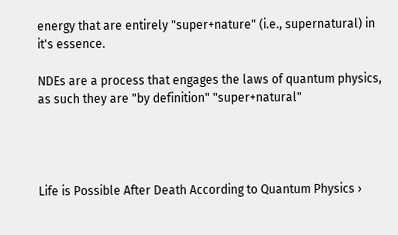energy that are entirely "super+nature" (i.e., supernatural) in it's essence.

NDEs are a process that engages the laws of quantum physics, as such they are "by definition" "super+natural"




Life is Possible After Death According to Quantum Physics ›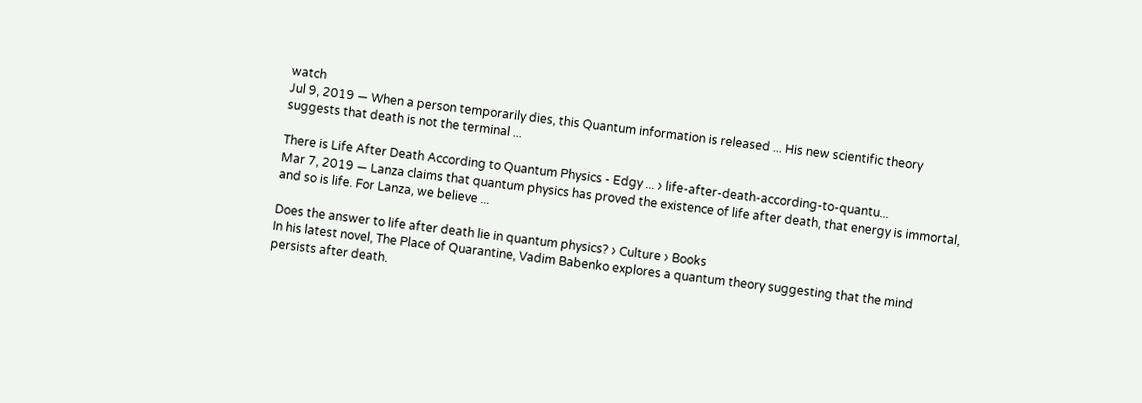watch
Jul 9, 2019 — When a person temporarily dies, this Quantum information is released ... His new scientific theory suggests that death is not the terminal ...

There is Life After Death According to Quantum Physics - Edgy ... › life-after-death-according-to-quantu...
Mar 7, 2019 — Lanza claims that quantum physics has proved the existence of life after death, that energy is immortal, and so is life. For Lanza, we believe ...

Does the answer to life after death lie in quantum physics? › Culture › Books
In his latest novel, The Place of Quarantine, Vadim Babenko explores a quantum theory suggesting that the mind persists after death.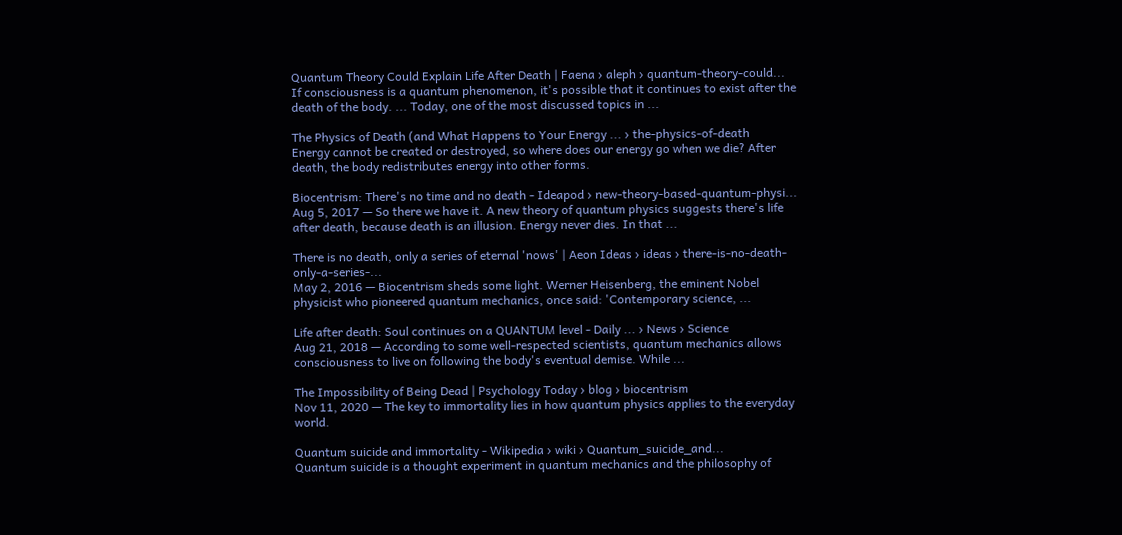Quantum Theory Could Explain Life After Death | Faena › aleph › quantum-theory-could...
If consciousness is a quantum phenomenon, it's possible that it continues to exist after the death of the body. ... Today, one of the most discussed topics in ...

The Physics of Death (and What Happens to Your Energy ... › the-physics-of-death
Energy cannot be created or destroyed, so where does our energy go when we die? After death, the body redistributes energy into other forms.

Biocentrism: There's no time and no death - Ideapod › new-theory-based-quantum-physi...
Aug 5, 2017 — So there we have it. A new theory of quantum physics suggests there's life after death, because death is an illusion. Energy never dies. In that ...

There is no death, only a series of eternal 'nows' | Aeon Ideas › ideas › there-is-no-death-only-a-series-...
May 2, 2016 — Biocentrism sheds some light. Werner Heisenberg, the eminent Nobel physicist who pioneered quantum mechanics, once said: 'Contemporary science, ...

Life after death: Soul continues on a QUANTUM level - Daily ... › News › Science
Aug 21, 2018 — According to some well-respected scientists, quantum mechanics allows consciousness to live on following the body's eventual demise. While ...

The Impossibility of Being Dead | Psychology Today › blog › biocentrism
Nov 11, 2020 — The key to immortality lies in how quantum physics applies to the everyday world.

Quantum suicide and immortality - Wikipedia › wiki › Quantum_suicide_and...
Quantum suicide is a thought experiment in quantum mechanics and the philosophy of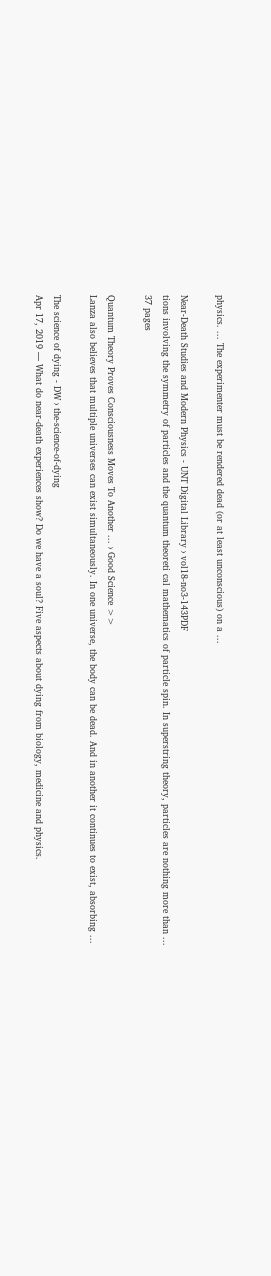physics. ... The experimenter must be rendered dead (or at least unconscious) on a ...

Near-Death Studies and Modern Physics - UNT Digital Library › vol18-no3-143PDF
tions involving the symmetry of particles and the quantum theoreti cal mathematics of particle spin. In superstring theory, particles are nothing more than ...
37 pages

Quantum Theory Proves Consciousness Moves To Another ... › Good Science >>
Lanza also believes that multiple universes can exist simultaneously. In one universe, the body can be dead. And in another it continues to exist, absorbing ...

The science of dying - DW › the-science-of-dying
Apr 17, 2019 — What do near-death experiences show? Do we have a soul? Five aspects about dying from biology, medicine and physics.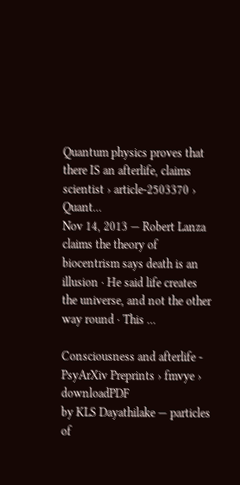Quantum physics proves that there IS an afterlife, claims scientist › article-2503370 › Quant...
Nov 14, 2013 — Robert Lanza claims the theory of biocentrism says death is an illusion · He said life creates the universe, and not the other way round · This ...

Consciousness and afterlife - PsyArXiv Preprints › fmvye › downloadPDF
by KLS Dayathilake — particles of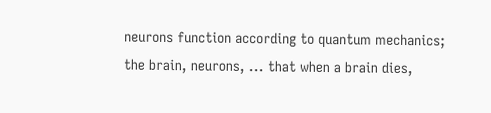neurons function according to quantum mechanics; the brain, neurons, ... that when a brain dies,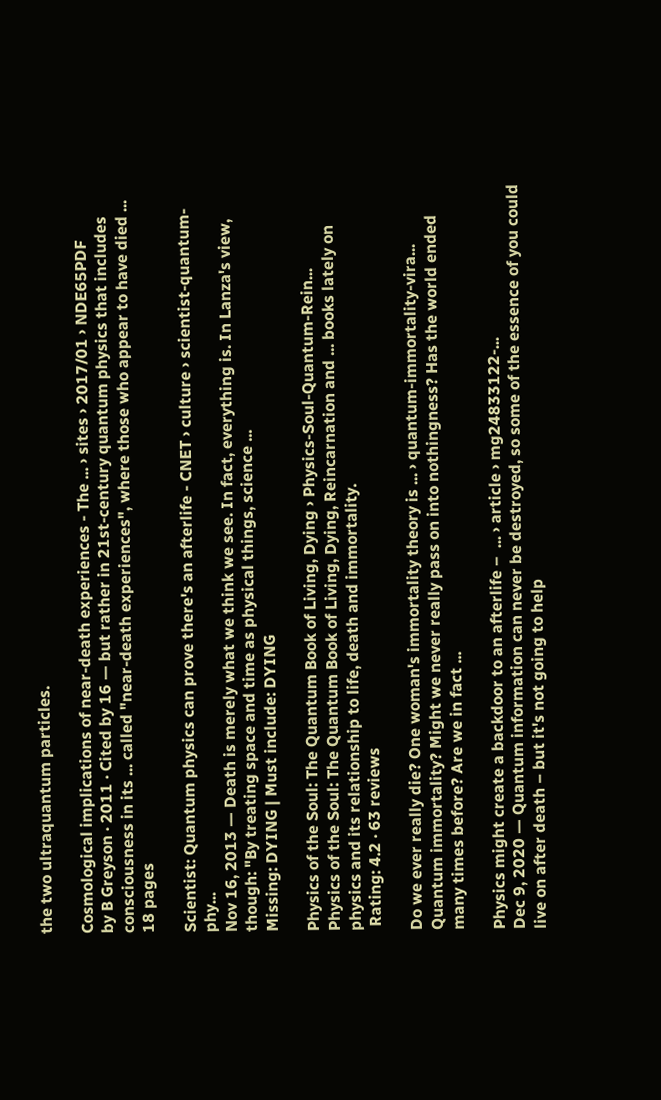the two ultraquantum particles.

Cosmological implications of near-death experiences - The ... › sites › 2017/01 › NDE65PDF
by B Greyson · 2011 · Cited by 16 — but rather in 21st-century quantum physics that includes consciousness in its ... called "near-death experiences", where those who appear to have died ...
18 pages

Scientist: Quantum physics can prove there's an afterlife - CNET › culture › scientist-quantum-phy...
Nov 16, 2013 — Death is merely what we think we see. In fact, everything is. In Lanza's view, though: "By treating space and time as physical things, science ...
Missing: DYING | Must include: DYING

Physics of the Soul: The Quantum Book of Living, Dying › Physics-Soul-Quantum-Rein...
Physics of the Soul: The Quantum Book of Living, Dying, Reincarnation and ... books lately on physics and its relationship to life, death and immortality.
 Rating: 4.2 · 63 reviews

Do we ever really die? One woman's immortality theory is ... › quantum-immortality-vira...
Quantum immortality? Might we never really pass on into nothingness? Has the world ended many times before? Are we in fact ...

Physics might create a backdoor to an afterlife –  ... › article › mg24833122-...
Dec 9, 2020 — Quantum information can never be destroyed, so some of the essence of you could live on after death – but it's not going to help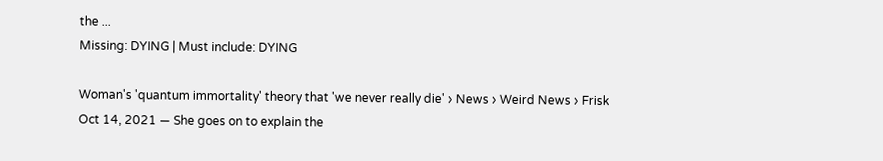the ...
Missing: DYING | Must include: DYING

Woman's 'quantum immortality' theory that 'we never really die' › News › Weird News › Frisk
Oct 14, 2021 — She goes on to explain the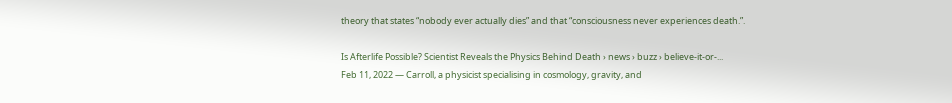theory that states “nobody ever actually dies” and that “consciousness never experiences death.”.

Is Afterlife Possible? Scientist Reveals the Physics Behind Death › news › buzz › believe-it-or-...
Feb 11, 2022 — Carroll, a physicist specialising in cosmology, gravity, and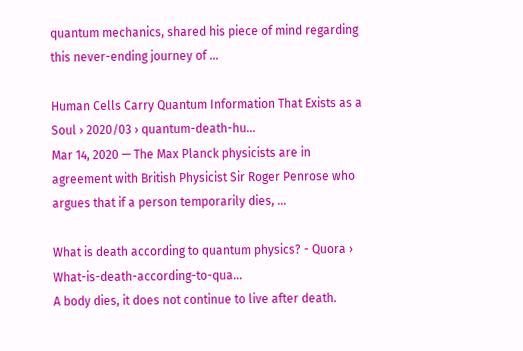quantum mechanics, shared his piece of mind regarding this never-ending journey of ...

Human Cells Carry Quantum Information That Exists as a Soul › 2020/03 › quantum-death-hu...
Mar 14, 2020 — The Max Planck physicists are in agreement with British Physicist Sir Roger Penrose who argues that if a person temporarily dies, ...

What is death according to quantum physics? - Quora › What-is-death-according-to-qua...
A body dies, it does not continue to live after death.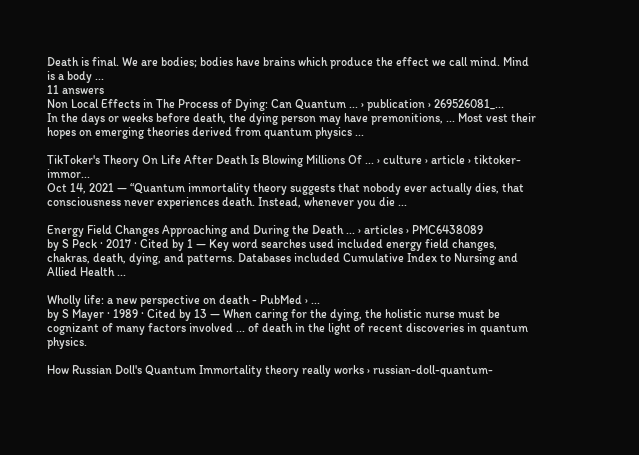Death is final. We are bodies; bodies have brains which produce the effect we call mind. Mind is a body ...
11 answers
Non Local Effects in The Process of Dying: Can Quantum ... › publication › 269526081_...
In the days or weeks before death, the dying person may have premonitions, ... Most vest their hopes on emerging theories derived from quantum physics ...

TikToker's Theory On Life After Death Is Blowing Millions Of ... › culture › article › tiktoker-immor...
Oct 14, 2021 — “Quantum immortality theory suggests that nobody ever actually dies, that consciousness never experiences death. Instead, whenever you die ...

Energy Field Changes Approaching and During the Death ... › articles › PMC6438089
by S Peck · 2017 · Cited by 1 — Key word searches used included energy field changes, chakras, death, dying, and patterns. Databases included Cumulative Index to Nursing and Allied Health ...

Wholly life: a new perspective on death - PubMed › ...
by S Mayer · 1989 · Cited by 13 — When caring for the dying, the holistic nurse must be cognizant of many factors involved ... of death in the light of recent discoveries in quantum physics.

How Russian Doll's Quantum Immortality theory really works › russian-doll-quantum-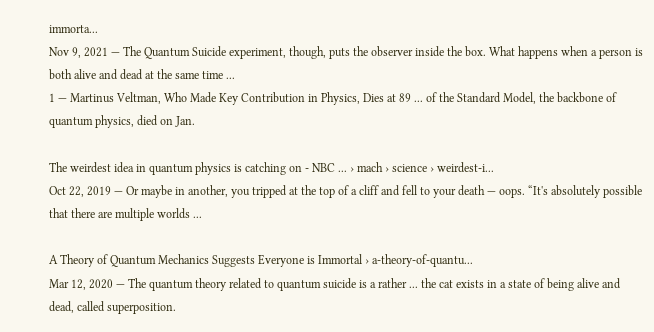immorta...
Nov 9, 2021 — The Quantum Suicide experiment, though, puts the observer inside the box. What happens when a person is both alive and dead at the same time ...
1 — Martinus Veltman, Who Made Key Contribution in Physics, Dies at 89 ... of the Standard Model, the backbone of quantum physics, died on Jan.

The weirdest idea in quantum physics is catching on - NBC ... › mach › science › weirdest-i...
Oct 22, 2019 — Or maybe in another, you tripped at the top of a cliff and fell to your death — oops. “It's absolutely possible that there are multiple worlds ...

A Theory of Quantum Mechanics Suggests Everyone is Immortal › a-theory-of-quantu...
Mar 12, 2020 — The quantum theory related to quantum suicide is a rather ... the cat exists in a state of being alive and dead, called superposition.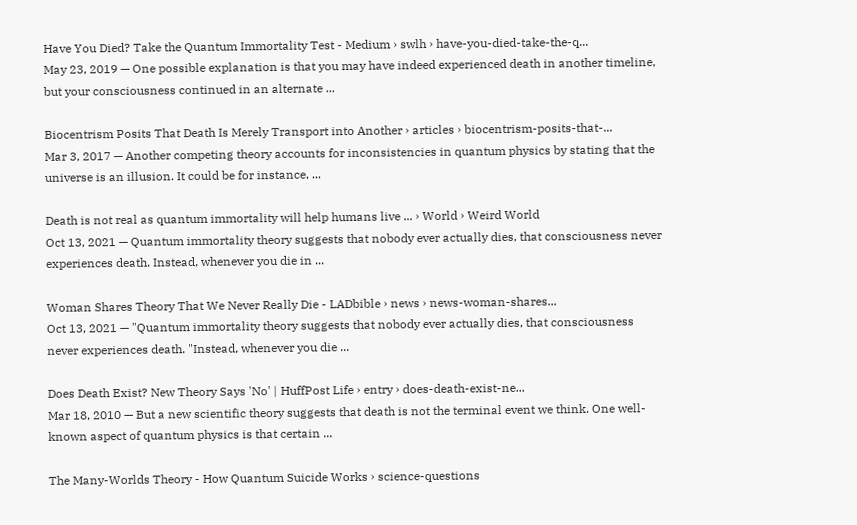Have You Died? Take the Quantum Immortality Test - Medium › swlh › have-you-died-take-the-q...
May 23, 2019 — One possible explanation is that you may have indeed experienced death in another timeline, but your consciousness continued in an alternate ...

Biocentrism Posits That Death Is Merely Transport into Another › articles › biocentrism-posits-that-...
Mar 3, 2017 — Another competing theory accounts for inconsistencies in quantum physics by stating that the universe is an illusion. It could be for instance, ...

Death is not real as quantum immortality will help humans live ... › World › Weird World
Oct 13, 2021 — Quantum immortality theory suggests that nobody ever actually dies, that consciousness never experiences death. Instead, whenever you die in ...

Woman Shares Theory That We Never Really Die - LADbible › news › news-woman-shares...
Oct 13, 2021 — "Quantum immortality theory suggests that nobody ever actually dies, that consciousness never experiences death. "Instead, whenever you die ...

Does Death Exist? New Theory Says 'No' | HuffPost Life › entry › does-death-exist-ne...
Mar 18, 2010 — But a new scientific theory suggests that death is not the terminal event we think. One well-known aspect of quantum physics is that certain ...

The Many-Worlds Theory - How Quantum Suicide Works › science-questions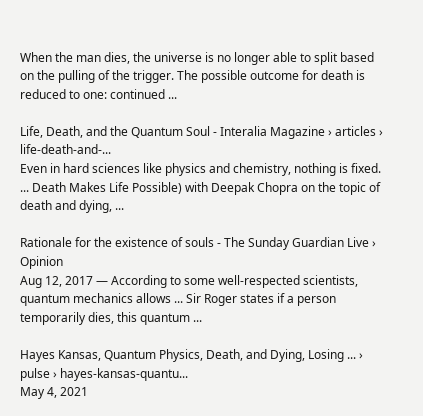When the man dies, the universe is no longer able to split based on the pulling of the trigger. The possible outcome for death is reduced to one: continued ...

Life, Death, and the Quantum Soul - Interalia Magazine › articles › life-death-and-...
Even in hard sciences like physics and chemistry, nothing is fixed. ... Death Makes Life Possible) with Deepak Chopra on the topic of death and dying, ...

Rationale for the existence of souls - The Sunday Guardian Live › Opinion
Aug 12, 2017 — According to some well-respected scientists, quantum mechanics allows ... Sir Roger states if a person temporarily dies, this quantum ...

Hayes Kansas, Quantum Physics, Death, and Dying, Losing ... › pulse › hayes-kansas-quantu...
May 4, 2021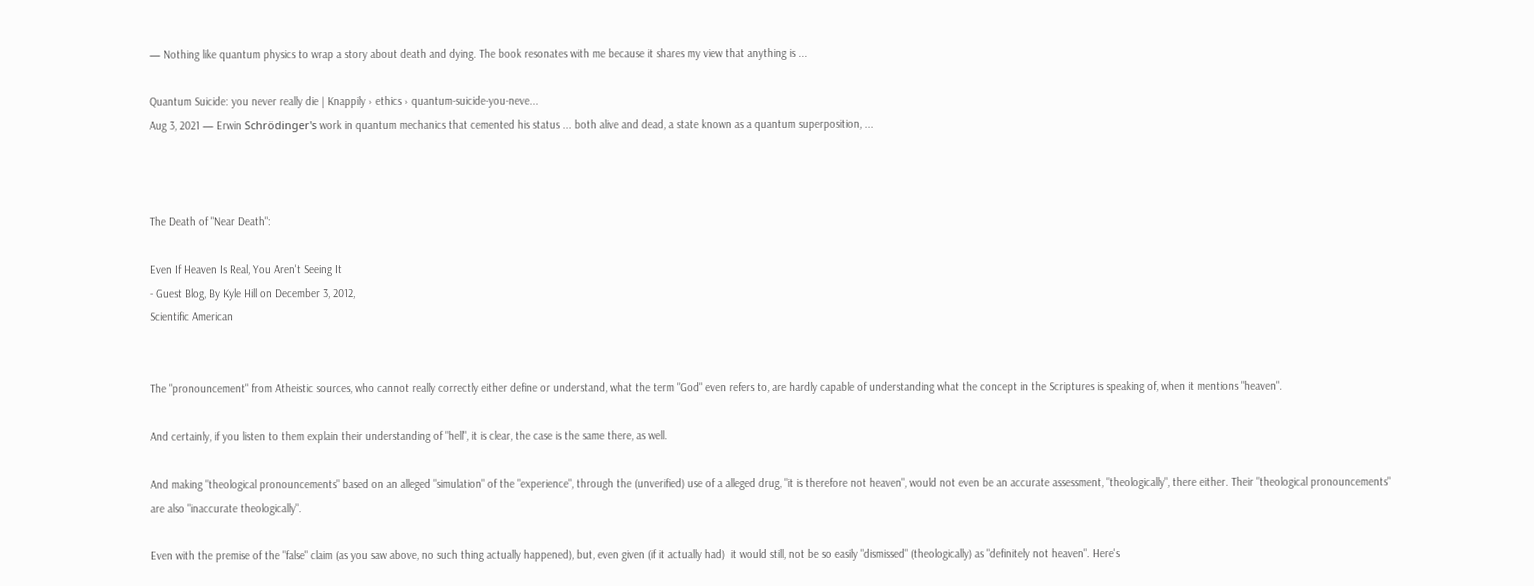— Nothing like quantum physics to wrap a story about death and dying. The book resonates with me because it shares my view that anything is ...

Quantum Suicide: you never really die | Knappily › ethics › quantum-suicide-you-neve...
Aug 3, 2021 — Erwin Schrödinger's work in quantum mechanics that cemented his status ... both alive and dead, a state known as a quantum superposition, ...



The Death of "Near Death":

Even If Heaven Is Real, You Aren't Seeing It
- Guest Blog, By Kyle Hill on December 3, 2012,
Scientific American


The "pronouncement" from Atheistic sources, who cannot really correctly either define or understand, what the term "God" even refers to, are hardly capable of understanding what the concept in the Scriptures is speaking of, when it mentions "heaven".

And certainly, if you listen to them explain their understanding of "hell", it is clear, the case is the same there, as well.

And making "theological pronouncements" based on an alleged "simulation" of the "experience", through the (unverified) use of a alleged drug, "it is therefore not heaven", would not even be an accurate assessment, "theologically", there either. Their "theological pronouncements" are also "inaccurate theologically".

Even with the premise of the "false" claim (as you saw above, no such thing actually happened), but, even given (if it actually had)  it would still, not be so easily "dismissed" (theologically) as "definitely not heaven". Here's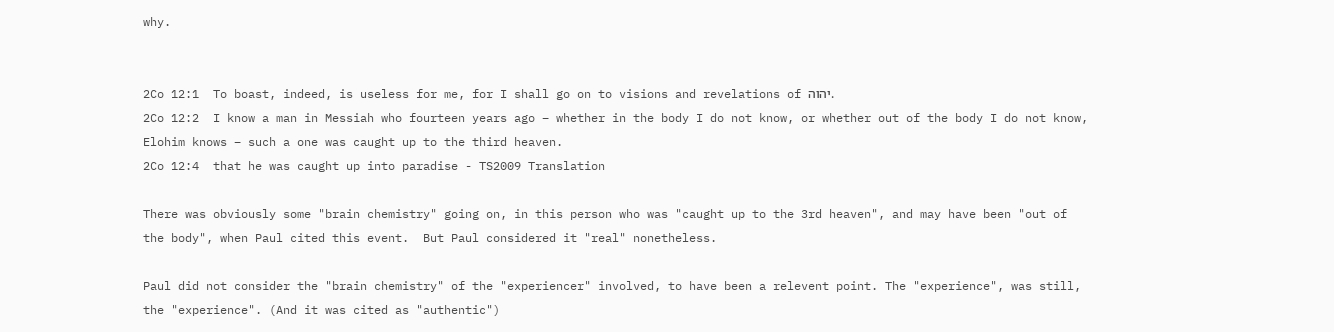why.


2Co 12:1  To boast, indeed, is useless for me, for I shall go on to visions and revelations of יהוה.
2Co 12:2  I know a man in Messiah who fourteen years ago – whether in the body I do not know, or whether out of the body I do not know, Elohim knows – such a one was caught up to the third heaven.
2Co 12:4  that he was caught up into paradise - TS2009 Translation

There was obviously some "brain chemistry" going on, in this person who was "caught up to the 3rd heaven", and may have been "out of the body", when Paul cited this event.  But Paul considered it "real" nonetheless.

Paul did not consider the "brain chemistry" of the "experiencer" involved, to have been a relevent point. The "experience", was still, the "experience". (And it was cited as "authentic")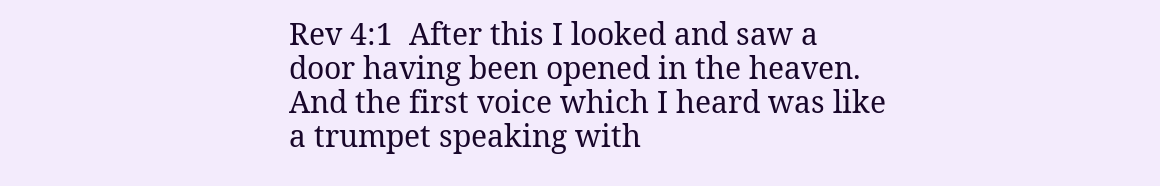Rev 4:1  After this I looked and saw a door having been opened in the heaven. And the first voice which I heard was like a trumpet speaking with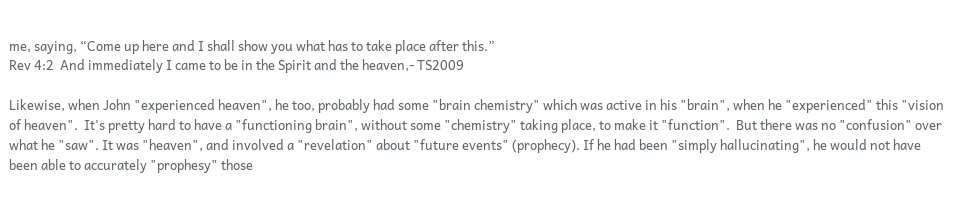me, saying, “Come up here and I shall show you what has to take place after this.”
Rev 4:2  And immediately I came to be in the Spirit and the heaven,- TS2009

Likewise, when John "experienced heaven", he too, probably had some "brain chemistry" which was active in his "brain", when he "experienced" this "vision of heaven".  It's pretty hard to have a "functioning brain", without some "chemistry" taking place, to make it "function".  But there was no "confusion" over what he "saw". It was "heaven", and involved a "revelation" about "future events" (prophecy). If he had been "simply hallucinating", he would not have been able to accurately "prophesy" those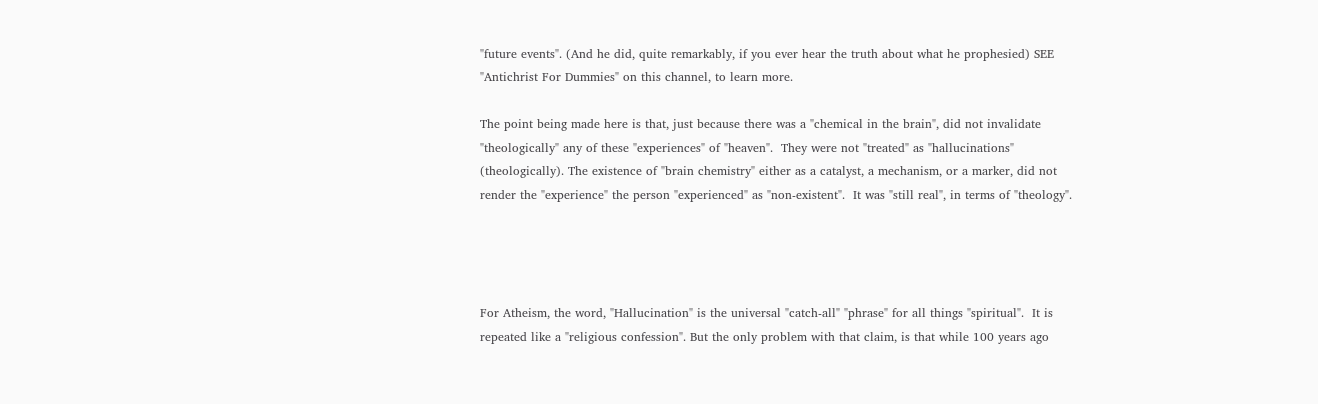"future events". (And he did, quite remarkably, if you ever hear the truth about what he prophesied) SEE "Antichrist For Dummies" on this channel, to learn more.

The point being made here is that, just because there was a "chemical in the brain", did not invalidate "theologically" any of these "experiences" of "heaven".  They were not "treated" as "hallucinations" (theologically). The existence of "brain chemistry" either as a catalyst, a mechanism, or a marker, did not render the "experience" the person "experienced" as "non-existent".  It was "still real", in terms of "theology".




For Atheism, the word, "Hallucination" is the universal "catch-all" "phrase" for all things "spiritual".  It is repeated like a "religious confession". But the only problem with that claim, is that while 100 years ago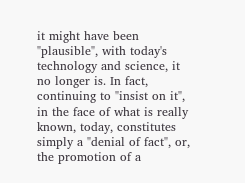it might have been "plausible", with today's technology and science, it no longer is. In fact, continuing to "insist on it", in the face of what is really known, today, constitutes simply a "denial of fact", or, the promotion of a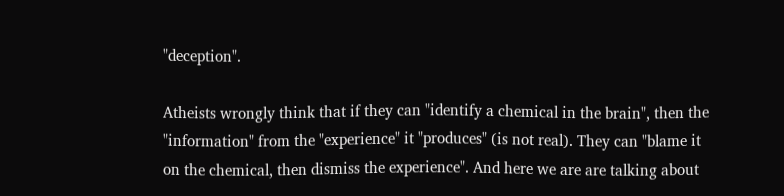"deception".

Atheists wrongly think that if they can "identify a chemical in the brain", then the "information" from the "experience" it "produces" (is not real). They can "blame it on the chemical, then dismiss the experience". And here we are are talking about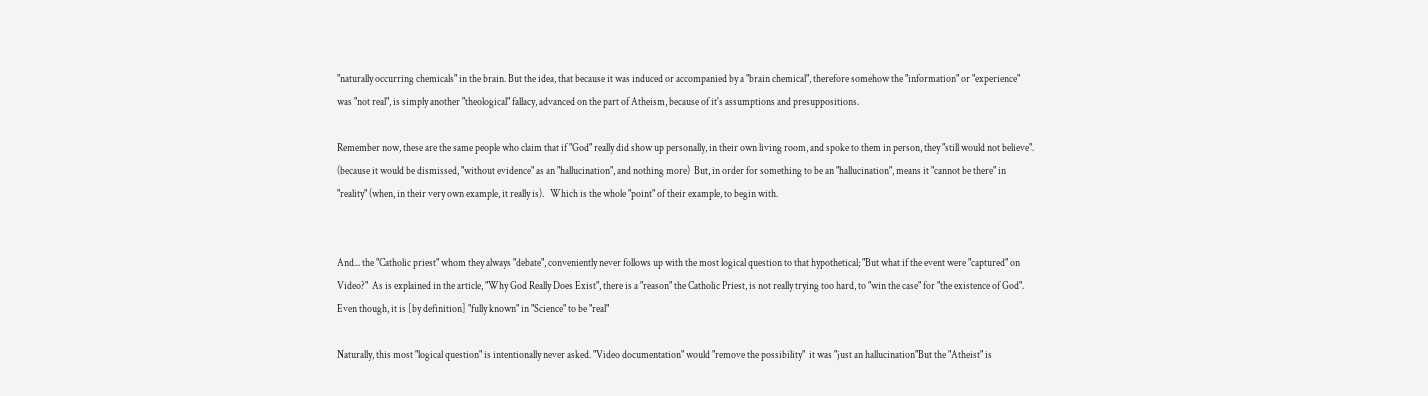"naturally occurring chemicals" in the brain. But the idea, that because it was induced or accompanied by a "brain chemical", therefore somehow the "information" or "experience" was "not real", is simply another "theological" fallacy, advanced on the part of Atheism, because of it's assumptions and presuppositions.

Remember now, these are the same people who claim that if "God" really did show up personally, in their own living room, and spoke to them in person, they "still would not believe". (because it would be dismissed, "without evidence" as an "hallucination", and nothing more)  But, in order for something to be an "hallucination", means it "cannot be there" in "reality" (when, in their very own example, it really is).   Which is the whole "point" of their example, to begin with.


And... the "Catholic priest" whom they always "debate", conveniently never follows up with the most logical question to that hypothetical; "But what if the event were "captured" on Video?"  As is explained in the article, "Why God Really Does Exist", there is a "reason" the Catholic Priest, is not really trying too hard, to "win the case" for "the existence of God". Even though, it is [by definition] "fully known" in "Science" to be "real"

Naturally, this most "logical question" is intentionally never asked. "Video documentation" would "remove the possibility"  it was "just an hallucination"But the "Atheist" is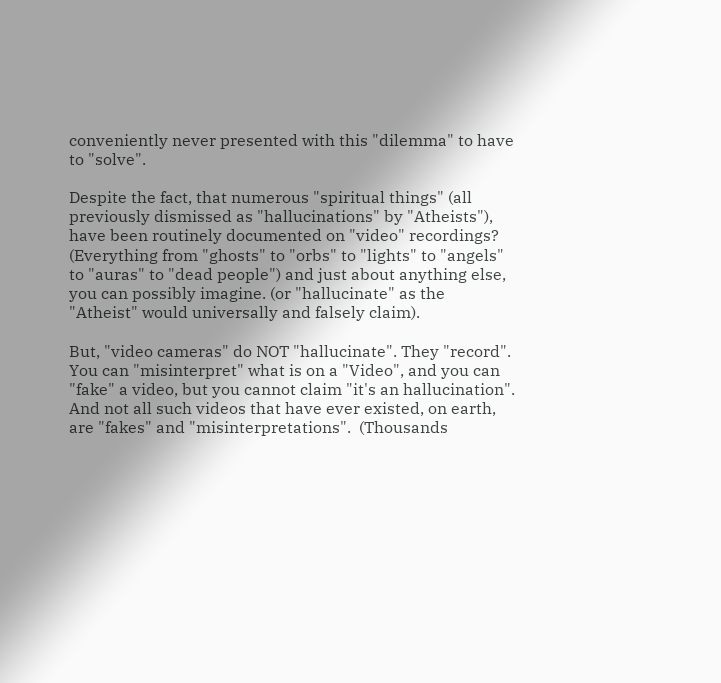conveniently never presented with this "dilemma" to have to "solve".

Despite the fact, that numerous "spiritual things" (all previously dismissed as "hallucinations" by "Atheists"), have been routinely documented on "video" recordings? (Everything from "ghosts" to "orbs" to "lights" to "angels" to "auras" to "dead people") and just about anything else, you can possibly imagine. (or "hallucinate" as the "Atheist" would universally and falsely claim).

But, "video cameras" do NOT "hallucinate". They "record". You can "misinterpret" what is on a "Video", and you can "fake" a video, but you cannot claim "it's an hallucination". And not all such videos that have ever existed, on earth, are "fakes" and "misinterpretations".  (Thousands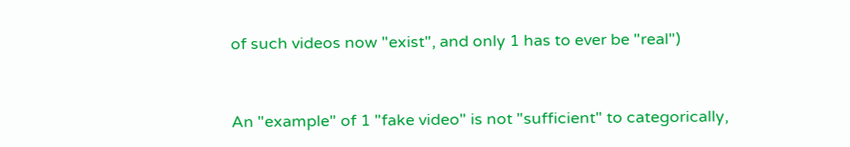of such videos now "exist", and only 1 has to ever be "real")


An "example" of 1 "fake video" is not "sufficient" to categorically,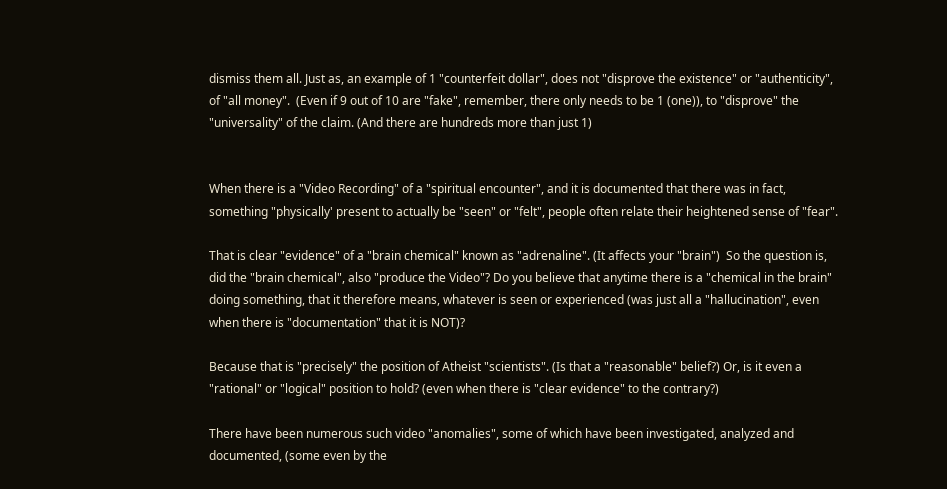dismiss them all. Just as, an example of 1 "counterfeit dollar", does not "disprove the existence" or "authenticity", of "all money".  (Even if 9 out of 10 are "fake", remember, there only needs to be 1 (one)), to "disprove" the "universality" of the claim. (And there are hundreds more than just 1)


When there is a "Video Recording" of a "spiritual encounter", and it is documented that there was in fact, something "physically' present to actually be "seen" or "felt", people often relate their heightened sense of "fear".

That is clear "evidence" of a "brain chemical" known as "adrenaline". (It affects your "brain")  So the question is, did the "brain chemical", also "produce the Video"? Do you believe that anytime there is a "chemical in the brain" doing something, that it therefore means, whatever is seen or experienced (was just all a "hallucination", even when there is "documentation" that it is NOT)?

Because that is "precisely" the position of Atheist "scientists". (Is that a "reasonable" belief?) Or, is it even a "rational" or "logical" position to hold? (even when there is "clear evidence" to the contrary?)

There have been numerous such video "anomalies", some of which have been investigated, analyzed and documented, (some even by the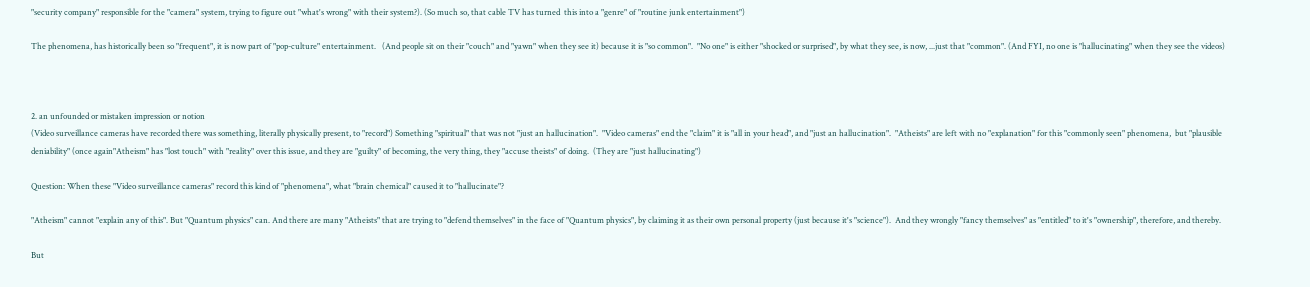"security company" responsible for the "camera" system, trying to figure out "what's wrong" with their system?). (So much so, that cable TV has turned  this into a "genre" of "routine junk entertainment")

The phenomena, has historically been so "frequent", it is now part of "pop-culture" entertainment.   (And people sit on their "couch" and "yawn" when they see it) because it is "so common".  "No one" is either "shocked or surprised", by what they see, is now, ...just that "common". (And FYI, no one is "hallucinating" when they see the videos)



2. an unfounded or mistaken impression or notion
(Video surveillance cameras have recorded there was something, literally physically present, to "record") Something "spiritual" that was not "just an hallucination".  "Video cameras" end the "claim" it is "all in your head", and "just an hallucination".  "Atheists" are left with no "explanation" for this "commonly seen" phenomena,  but "plausible deniability" (once again"Atheism" has "lost touch" with "reality" over this issue, and they are "guilty" of becoming, the very thing, they "accuse theists" of doing.  (They are "just hallucinating")

Question: When these "Video surveillance cameras" record this kind of "phenomena", what "brain chemical" caused it to "hallucinate"?

"Atheism" cannot "explain any of this". But "Quantum physics" can. And there are many "Atheists" that are trying to "defend themselves" in the face of "Quantum physics", by claiming it as their own personal property (just because it's "science").  And they wrongly "fancy themselves" as "entitled" to it's "ownership", therefore, and thereby.

But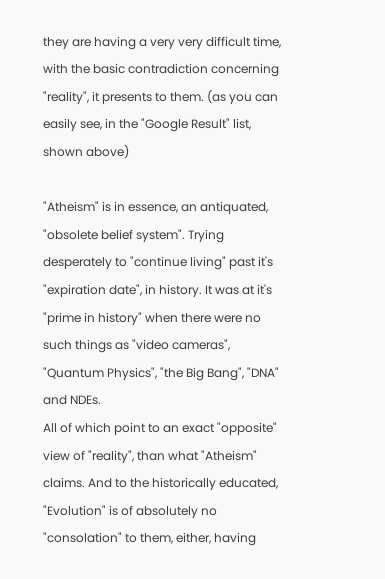they are having a very very difficult time, with the basic contradiction concerning "reality", it presents to them. (as you can easily see, in the "Google Result" list, shown above)

"Atheism" is in essence, an antiquated, "obsolete belief system". Trying desperately to "continue living" past it's "expiration date", in history. It was at it's "prime in history" when there were no such things as "video cameras", "Quantum Physics", "the Big Bang", "DNA" and NDEs.
All of which point to an exact "opposite" view of "reality", than what "Atheism" claims. And to the historically educated, "Evolution" is of absolutely no "consolation" to them, either, having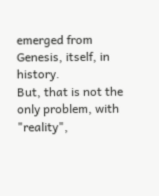emerged from Genesis, itself, in history.
But, that is not the only problem, with "reality",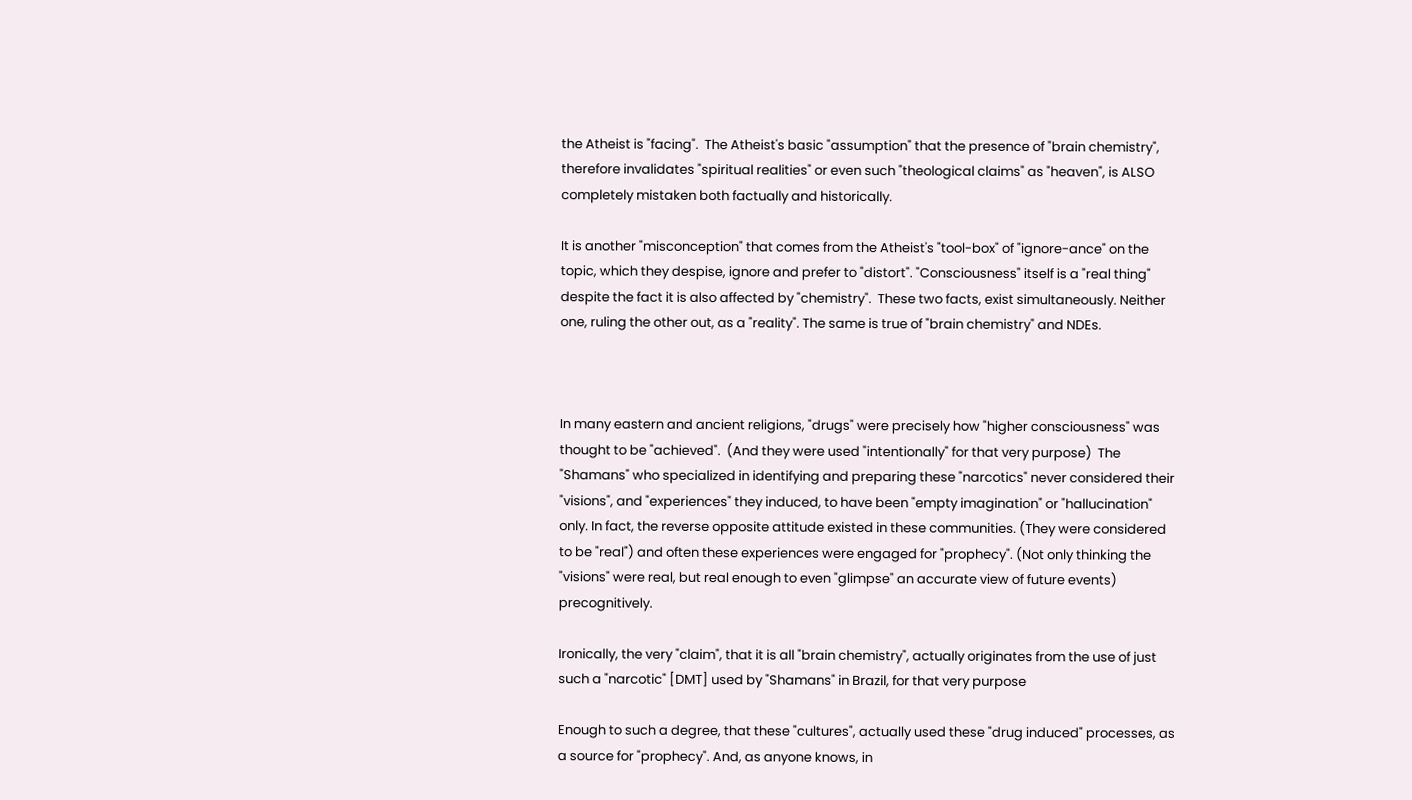the Atheist is "facing".  The Atheist's basic "assumption" that the presence of "brain chemistry", therefore invalidates "spiritual realities" or even such "theological claims" as "heaven", is ALSO completely mistaken both factually and historically.

It is another "misconception" that comes from the Atheist's "tool-box" of "ignore-ance" on the topic, which they despise, ignore and prefer to "distort". "Consciousness" itself is a "real thing" despite the fact it is also affected by "chemistry".  These two facts, exist simultaneously. Neither one, ruling the other out, as a "reality". The same is true of "brain chemistry" and NDEs.



In many eastern and ancient religions, "drugs" were precisely how "higher consciousness" was thought to be "achieved".  (And they were used "intentionally" for that very purpose)  The "Shamans" who specialized in identifying and preparing these "narcotics" never considered their "visions", and "experiences" they induced, to have been "empty imagination" or "hallucination" only. In fact, the reverse opposite attitude existed in these communities. (They were considered to be "real") and often these experiences were engaged for "prophecy". (Not only thinking the "visions" were real, but real enough to even "glimpse" an accurate view of future events) precognitively.

Ironically, the very "claim", that it is all "brain chemistry", actually originates from the use of just such a "narcotic" [DMT] used by "Shamans" in Brazil, for that very purpose

Enough to such a degree, that these "cultures", actually used these "drug induced" processes, as a source for "prophecy". And, as anyone knows, in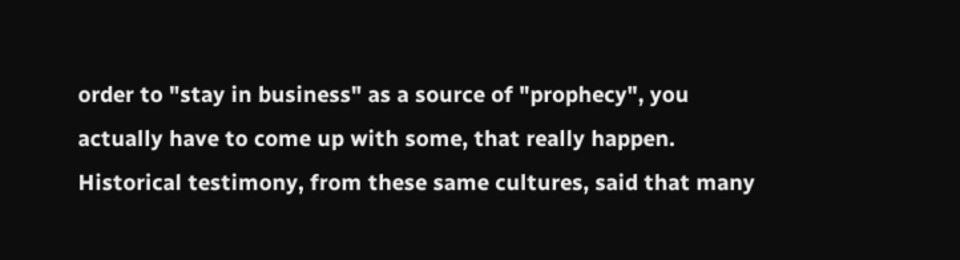order to "stay in business" as a source of "prophecy", you actually have to come up with some, that really happen.  Historical testimony, from these same cultures, said that many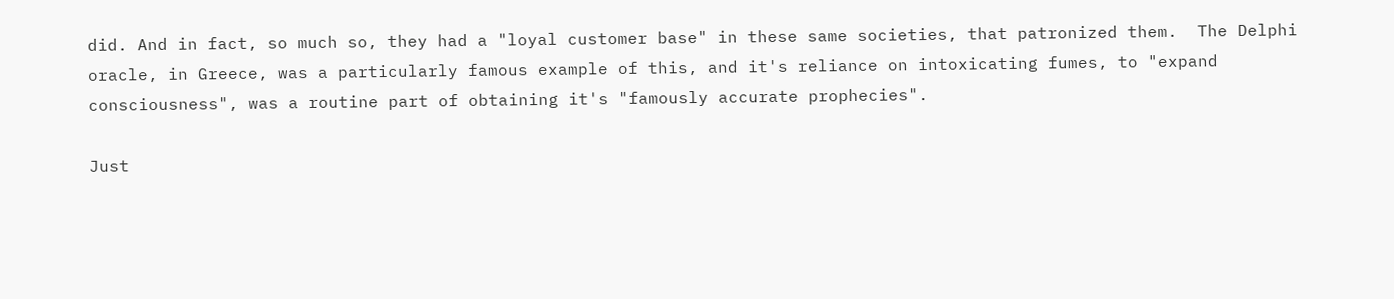did. And in fact, so much so, they had a "loyal customer base" in these same societies, that patronized them.  The Delphi oracle, in Greece, was a particularly famous example of this, and it's reliance on intoxicating fumes, to "expand consciousness", was a routine part of obtaining it's "famously accurate prophecies".

Just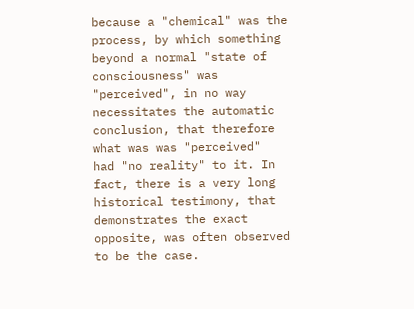because a "chemical" was the process, by which something beyond a normal "state of consciousness" was "perceived", in no way necessitates the automatic conclusion, that therefore what was was "perceived"  had "no reality" to it. In fact, there is a very long historical testimony, that demonstrates the exact opposite, was often observed to be the case.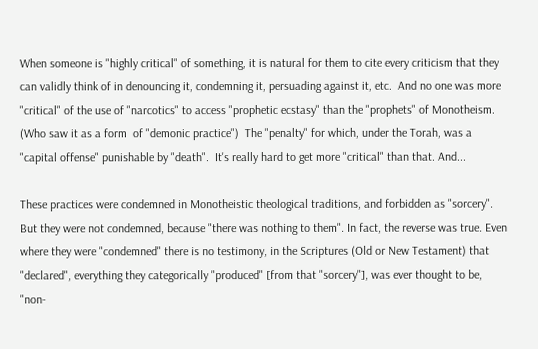When someone is "highly critical" of something, it is natural for them to cite every criticism that they can validly think of in denouncing it, condemning it, persuading against it, etc.  And no one was more "critical" of the use of "narcotics" to access "prophetic ecstasy" than the "prophets" of Monotheism.  (Who saw it as a form  of "demonic practice")  The "penalty" for which, under the Torah, was a "capital offense" punishable by "death".  It's really hard to get more "critical" than that. And...

These practices were condemned in Monotheistic theological traditions, and forbidden as "sorcery". But they were not condemned, because "there was nothing to them". In fact, the reverse was true. Even where they were "condemned" there is no testimony, in the Scriptures (Old or New Testament) that "declared", everything they categorically "produced" [from that "sorcery"], was ever thought to be, "non-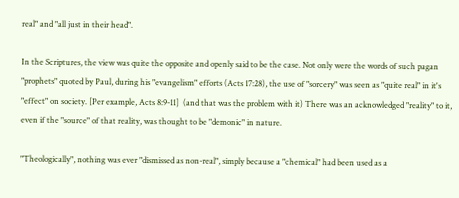real" and "all just in their head".

In the Scriptures, the view was quite the opposite and openly said to be the case. Not only were the words of such pagan "prophets" quoted by Paul, during his "evangelism" efforts (Acts 17:28), the use of "sorcery" was seen as "quite real" in it's "effect" on society. [Per example, Acts 8:9-11]  (and that was the problem with it) There was an acknowledged "reality" to it, even if the "source" of that reality, was thought to be "demonic" in nature.

"Theologically", nothing was ever "dismissed as non-real", simply because a "chemical" had been used as a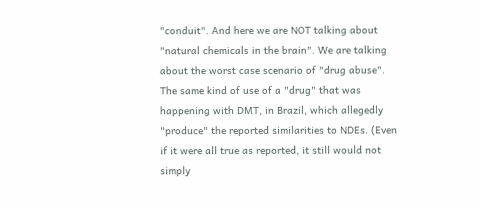"conduit". And here we are NOT talking about "natural chemicals in the brain". We are talking about the worst case scenario of "drug abuse". The same kind of use of a "drug" that was happening with DMT, in Brazil, which allegedly "produce" the reported similarities to NDEs. (Even if it were all true as reported, it still would not simply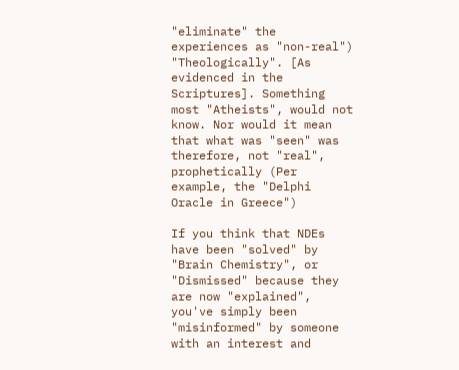"eliminate" the experiences as "non-real") "Theologically". [As evidenced in the Scriptures]. Something most "Atheists", would not know. Nor would it mean that what was "seen" was therefore, not "real", prophetically (Per example, the "Delphi Oracle in Greece")

If you think that NDEs have been "solved" by "Brain Chemistry", or "Dismissed" because they are now "explained", you've simply been "misinformed" by someone with an interest and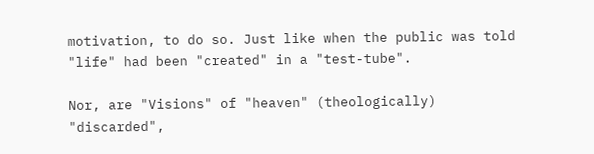motivation, to do so. Just like when the public was told "life" had been "created" in a "test-tube".

Nor, are "Visions" of "heaven" (theologically) "discarded",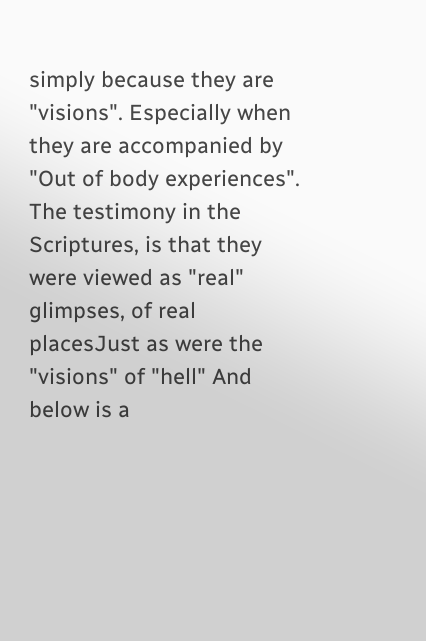simply because they are "visions". Especially when they are accompanied by "Out of body experiences".   The testimony in the Scriptures, is that they were viewed as "real" glimpses, of real placesJust as were the "visions" of "hell" And below is a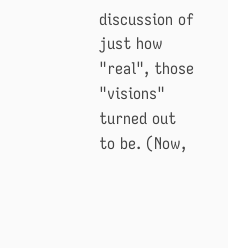discussion of just how "real", those "visions" turned out to be. (Now,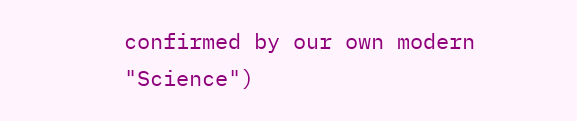confirmed by our own modern "Science")